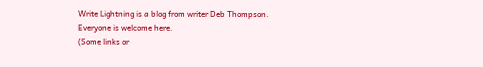Write Lightning is a blog from writer Deb Thompson.
Everyone is welcome here.
(Some links or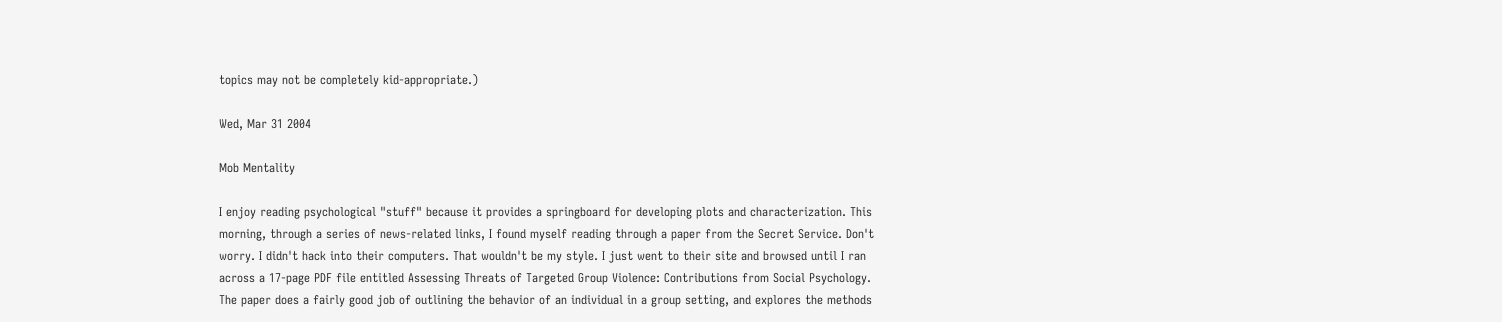topics may not be completely kid-appropriate.)

Wed, Mar 31 2004

Mob Mentality

I enjoy reading psychological "stuff" because it provides a springboard for developing plots and characterization. This morning, through a series of news-related links, I found myself reading through a paper from the Secret Service. Don't worry. I didn't hack into their computers. That wouldn't be my style. I just went to their site and browsed until I ran across a 17-page PDF file entitled Assessing Threats of Targeted Group Violence: Contributions from Social Psychology. The paper does a fairly good job of outlining the behavior of an individual in a group setting, and explores the methods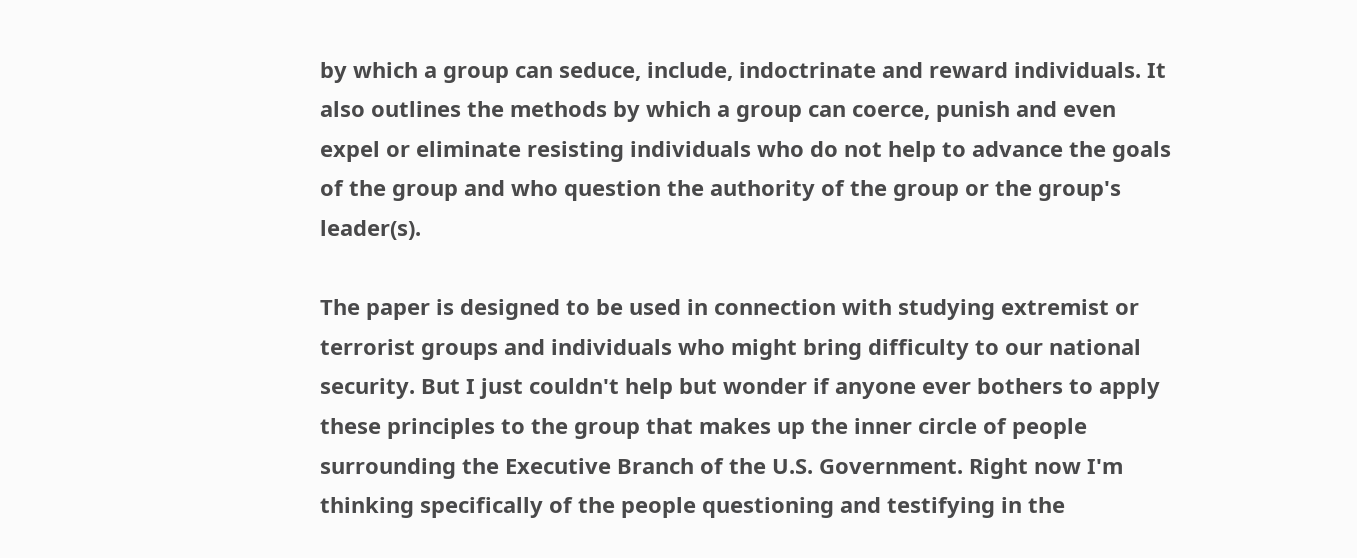by which a group can seduce, include, indoctrinate and reward individuals. It also outlines the methods by which a group can coerce, punish and even expel or eliminate resisting individuals who do not help to advance the goals of the group and who question the authority of the group or the group's leader(s).

The paper is designed to be used in connection with studying extremist or terrorist groups and individuals who might bring difficulty to our national security. But I just couldn't help but wonder if anyone ever bothers to apply these principles to the group that makes up the inner circle of people surrounding the Executive Branch of the U.S. Government. Right now I'm thinking specifically of the people questioning and testifying in the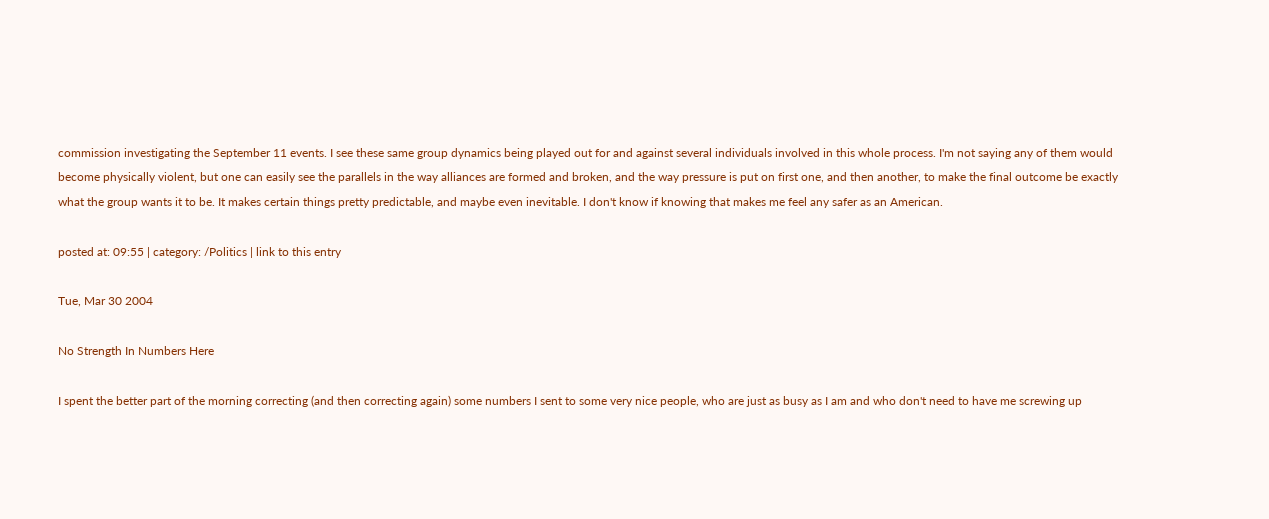commission investigating the September 11 events. I see these same group dynamics being played out for and against several individuals involved in this whole process. I'm not saying any of them would become physically violent, but one can easily see the parallels in the way alliances are formed and broken, and the way pressure is put on first one, and then another, to make the final outcome be exactly what the group wants it to be. It makes certain things pretty predictable, and maybe even inevitable. I don't know if knowing that makes me feel any safer as an American.

posted at: 09:55 | category: /Politics | link to this entry

Tue, Mar 30 2004

No Strength In Numbers Here

I spent the better part of the morning correcting (and then correcting again) some numbers I sent to some very nice people, who are just as busy as I am and who don't need to have me screwing up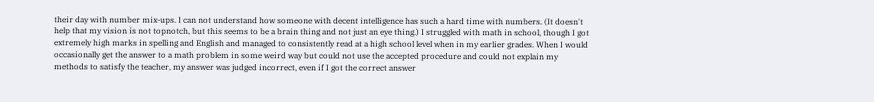their day with number mix-ups. I can not understand how someone with decent intelligence has such a hard time with numbers. (It doesn't help that my vision is not topnotch, but this seems to be a brain thing and not just an eye thing.) I struggled with math in school, though I got extremely high marks in spelling and English and managed to consistently read at a high school level when in my earlier grades. When I would occasionally get the answer to a math problem in some weird way but could not use the accepted procedure and could not explain my methods to satisfy the teacher, my answer was judged incorrect, even if I got the correct answer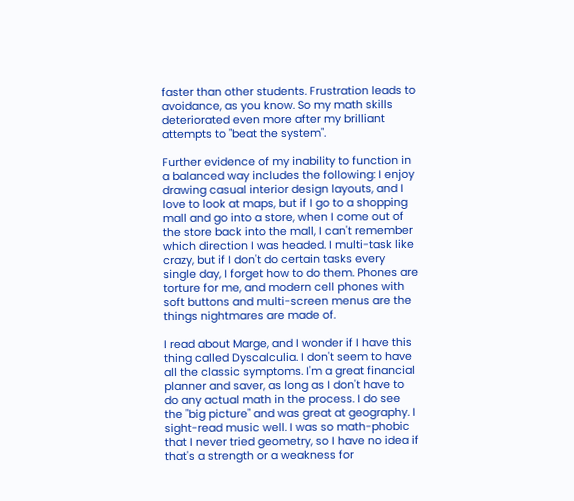faster than other students. Frustration leads to avoidance, as you know. So my math skills deteriorated even more after my brilliant attempts to "beat the system".

Further evidence of my inability to function in a balanced way includes the following: I enjoy drawing casual interior design layouts, and I love to look at maps, but if I go to a shopping mall and go into a store, when I come out of the store back into the mall, I can't remember which direction I was headed. I multi-task like crazy, but if I don't do certain tasks every single day, I forget how to do them. Phones are torture for me, and modern cell phones with soft buttons and multi-screen menus are the things nightmares are made of.

I read about Marge, and I wonder if I have this thing called Dyscalculia. I don't seem to have all the classic symptoms. I'm a great financial planner and saver, as long as I don't have to do any actual math in the process. I do see the "big picture" and was great at geography. I sight-read music well. I was so math-phobic that I never tried geometry, so I have no idea if that's a strength or a weakness for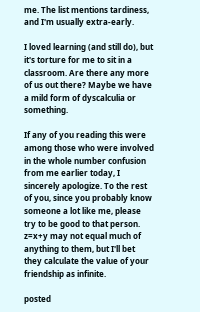me. The list mentions tardiness, and I'm usually extra-early.

I loved learning (and still do), but it's torture for me to sit in a classroom. Are there any more of us out there? Maybe we have a mild form of dyscalculia or something.

If any of you reading this were among those who were involved in the whole number confusion from me earlier today, I sincerely apologize. To the rest of you, since you probably know someone a lot like me, please try to be good to that person. z=x+y may not equal much of anything to them, but I'll bet they calculate the value of your friendship as infinite.

posted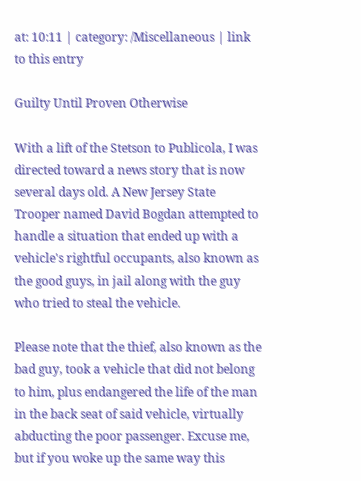at: 10:11 | category: /Miscellaneous | link to this entry

Guilty Until Proven Otherwise

With a lift of the Stetson to Publicola, I was directed toward a news story that is now several days old. A New Jersey State Trooper named David Bogdan attempted to handle a situation that ended up with a vehicle's rightful occupants, also known as the good guys, in jail along with the guy who tried to steal the vehicle.

Please note that the thief, also known as the bad guy, took a vehicle that did not belong to him, plus endangered the life of the man in the back seat of said vehicle, virtually abducting the poor passenger. Excuse me, but if you woke up the same way this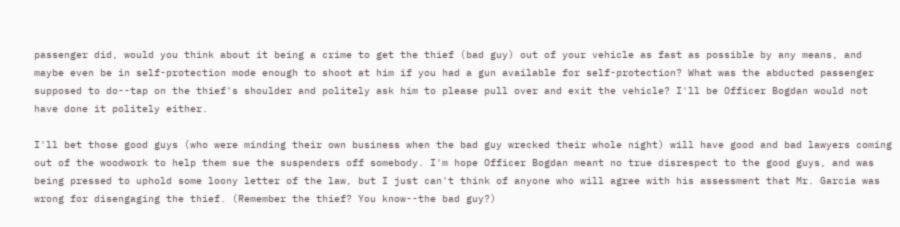passenger did, would you think about it being a crime to get the thief (bad guy) out of your vehicle as fast as possible by any means, and maybe even be in self-protection mode enough to shoot at him if you had a gun available for self-protection? What was the abducted passenger supposed to do--tap on the thief's shoulder and politely ask him to please pull over and exit the vehicle? I'll be Officer Bogdan would not have done it politely either.

I'll bet those good guys (who were minding their own business when the bad guy wrecked their whole night) will have good and bad lawyers coming out of the woodwork to help them sue the suspenders off somebody. I'm hope Officer Bogdan meant no true disrespect to the good guys, and was being pressed to uphold some loony letter of the law, but I just can't think of anyone who will agree with his assessment that Mr. Garcia was wrong for disengaging the thief. (Remember the thief? You know--the bad guy?)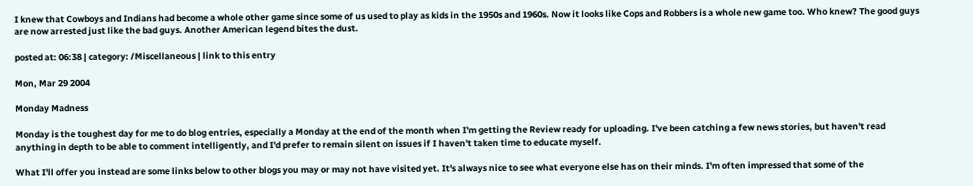I knew that Cowboys and Indians had become a whole other game since some of us used to play as kids in the 1950s and 1960s. Now it looks like Cops and Robbers is a whole new game too. Who knew? The good guys are now arrested just like the bad guys. Another American legend bites the dust.

posted at: 06:38 | category: /Miscellaneous | link to this entry

Mon, Mar 29 2004

Monday Madness

Monday is the toughest day for me to do blog entries, especially a Monday at the end of the month when I'm getting the Review ready for uploading. I've been catching a few news stories, but haven't read anything in depth to be able to comment intelligently, and I'd prefer to remain silent on issues if I haven't taken time to educate myself.

What I'll offer you instead are some links below to other blogs you may or may not have visited yet. It's always nice to see what everyone else has on their minds. I'm often impressed that some of the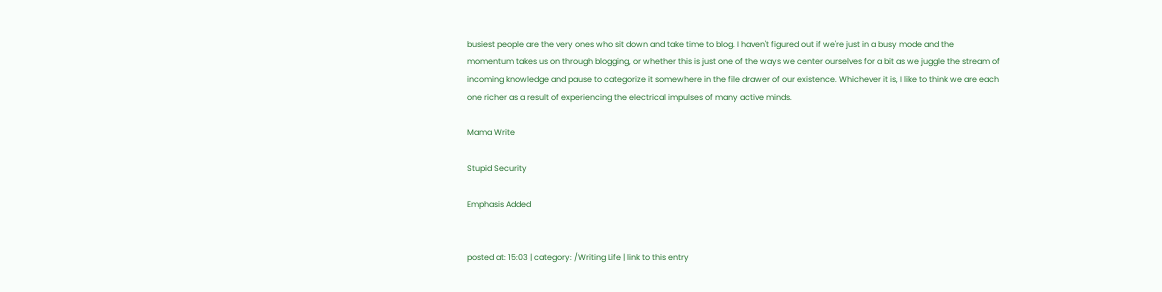busiest people are the very ones who sit down and take time to blog. I haven't figured out if we're just in a busy mode and the momentum takes us on through blogging, or whether this is just one of the ways we center ourselves for a bit as we juggle the stream of incoming knowledge and pause to categorize it somewhere in the file drawer of our existence. Whichever it is, I like to think we are each one richer as a result of experiencing the electrical impulses of many active minds.

Mama Write

Stupid Security

Emphasis Added


posted at: 15:03 | category: /Writing Life | link to this entry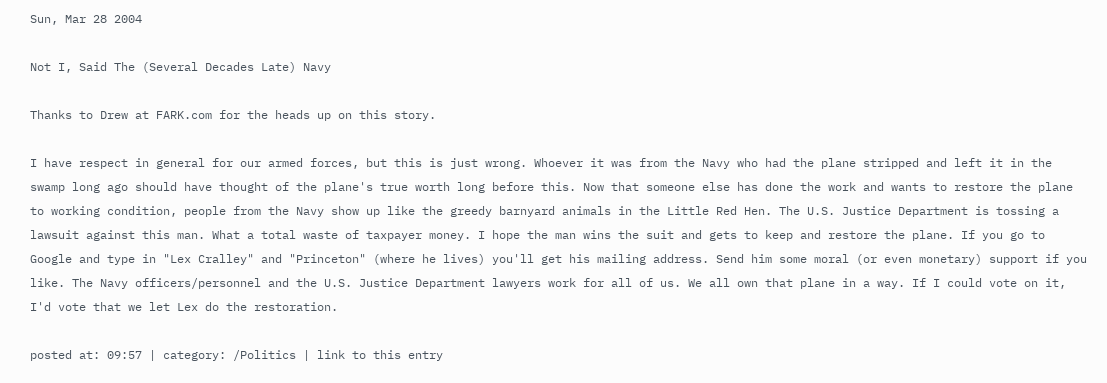Sun, Mar 28 2004

Not I, Said The (Several Decades Late) Navy

Thanks to Drew at FARK.com for the heads up on this story.

I have respect in general for our armed forces, but this is just wrong. Whoever it was from the Navy who had the plane stripped and left it in the swamp long ago should have thought of the plane's true worth long before this. Now that someone else has done the work and wants to restore the plane to working condition, people from the Navy show up like the greedy barnyard animals in the Little Red Hen. The U.S. Justice Department is tossing a lawsuit against this man. What a total waste of taxpayer money. I hope the man wins the suit and gets to keep and restore the plane. If you go to Google and type in "Lex Cralley" and "Princeton" (where he lives) you'll get his mailing address. Send him some moral (or even monetary) support if you like. The Navy officers/personnel and the U.S. Justice Department lawyers work for all of us. We all own that plane in a way. If I could vote on it, I'd vote that we let Lex do the restoration.

posted at: 09:57 | category: /Politics | link to this entry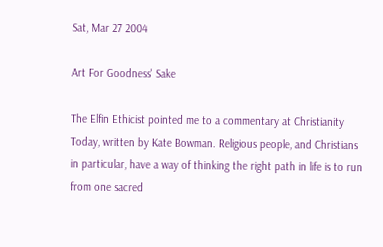Sat, Mar 27 2004

Art For Goodness' Sake

The Elfin Ethicist pointed me to a commentary at Christianity Today, written by Kate Bowman. Religious people, and Christians in particular, have a way of thinking the right path in life is to run from one sacred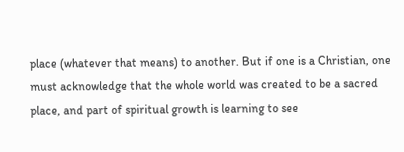place (whatever that means) to another. But if one is a Christian, one must acknowledge that the whole world was created to be a sacred place, and part of spiritual growth is learning to see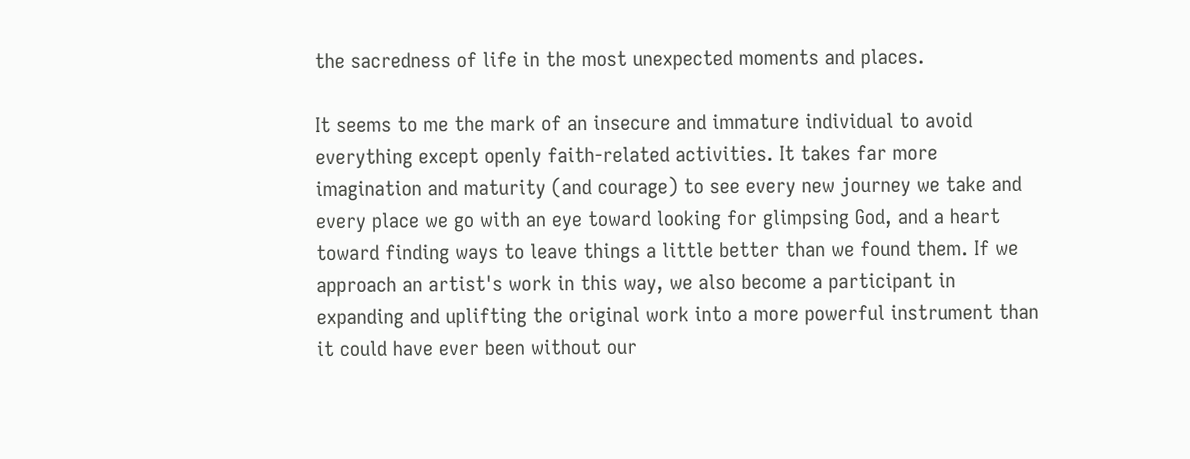the sacredness of life in the most unexpected moments and places.

It seems to me the mark of an insecure and immature individual to avoid everything except openly faith-related activities. It takes far more imagination and maturity (and courage) to see every new journey we take and every place we go with an eye toward looking for glimpsing God, and a heart toward finding ways to leave things a little better than we found them. If we approach an artist's work in this way, we also become a participant in expanding and uplifting the original work into a more powerful instrument than it could have ever been without our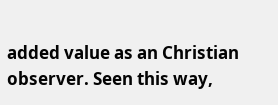added value as an Christian observer. Seen this way,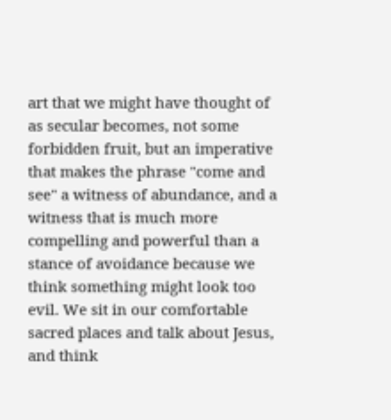art that we might have thought of as secular becomes, not some forbidden fruit, but an imperative that makes the phrase "come and see" a witness of abundance, and a witness that is much more compelling and powerful than a stance of avoidance because we think something might look too evil. We sit in our comfortable sacred places and talk about Jesus, and think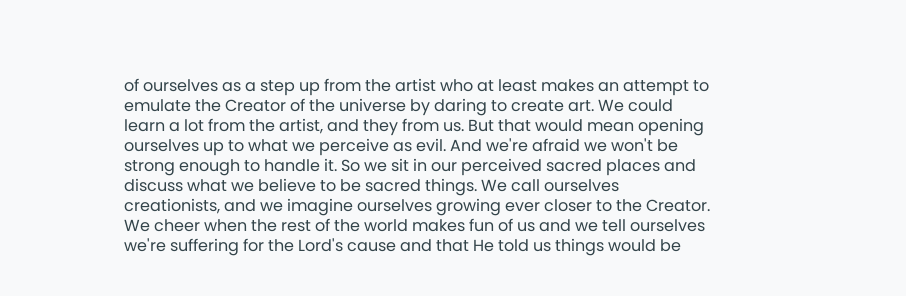of ourselves as a step up from the artist who at least makes an attempt to emulate the Creator of the universe by daring to create art. We could learn a lot from the artist, and they from us. But that would mean opening ourselves up to what we perceive as evil. And we're afraid we won't be strong enough to handle it. So we sit in our perceived sacred places and discuss what we believe to be sacred things. We call ourselves creationists, and we imagine ourselves growing ever closer to the Creator. We cheer when the rest of the world makes fun of us and we tell ourselves we're suffering for the Lord's cause and that He told us things would be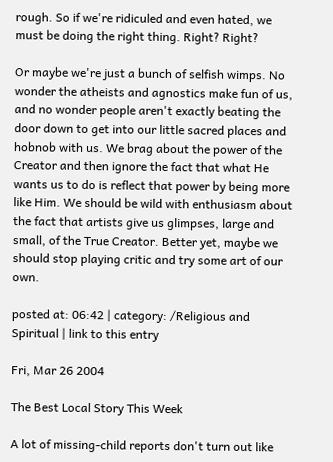rough. So if we're ridiculed and even hated, we must be doing the right thing. Right? Right?

Or maybe we're just a bunch of selfish wimps. No wonder the atheists and agnostics make fun of us, and no wonder people aren't exactly beating the door down to get into our little sacred places and hobnob with us. We brag about the power of the Creator and then ignore the fact that what He wants us to do is reflect that power by being more like Him. We should be wild with enthusiasm about the fact that artists give us glimpses, large and small, of the True Creator. Better yet, maybe we should stop playing critic and try some art of our own.

posted at: 06:42 | category: /Religious and Spiritual | link to this entry

Fri, Mar 26 2004

The Best Local Story This Week

A lot of missing-child reports don't turn out like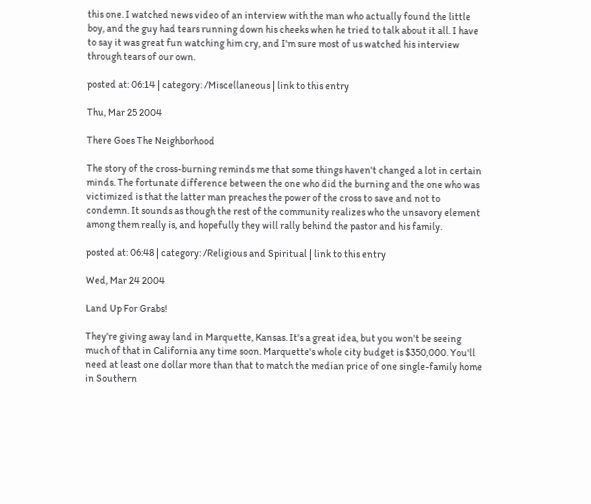this one. I watched news video of an interview with the man who actually found the little boy, and the guy had tears running down his cheeks when he tried to talk about it all. I have to say it was great fun watching him cry, and I'm sure most of us watched his interview through tears of our own.

posted at: 06:14 | category: /Miscellaneous | link to this entry

Thu, Mar 25 2004

There Goes The Neighborhood

The story of the cross-burning reminds me that some things haven't changed a lot in certain minds. The fortunate difference between the one who did the burning and the one who was victimized is that the latter man preaches the power of the cross to save and not to condemn. It sounds as though the rest of the community realizes who the unsavory element among them really is, and hopefully they will rally behind the pastor and his family.

posted at: 06:48 | category: /Religious and Spiritual | link to this entry

Wed, Mar 24 2004

Land Up For Grabs!

They're giving away land in Marquette, Kansas. It's a great idea, but you won't be seeing much of that in California any time soon. Marquette's whole city budget is $350,000. You'll need at least one dollar more than that to match the median price of one single-family home in Southern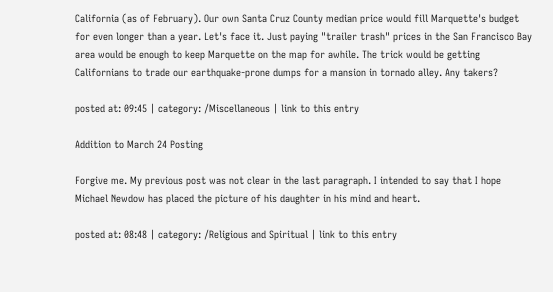California (as of February). Our own Santa Cruz County median price would fill Marquette's budget for even longer than a year. Let's face it. Just paying "trailer trash" prices in the San Francisco Bay area would be enough to keep Marquette on the map for awhile. The trick would be getting Californians to trade our earthquake-prone dumps for a mansion in tornado alley. Any takers?

posted at: 09:45 | category: /Miscellaneous | link to this entry

Addition to March 24 Posting

Forgive me. My previous post was not clear in the last paragraph. I intended to say that I hope Michael Newdow has placed the picture of his daughter in his mind and heart.

posted at: 08:48 | category: /Religious and Spiritual | link to this entry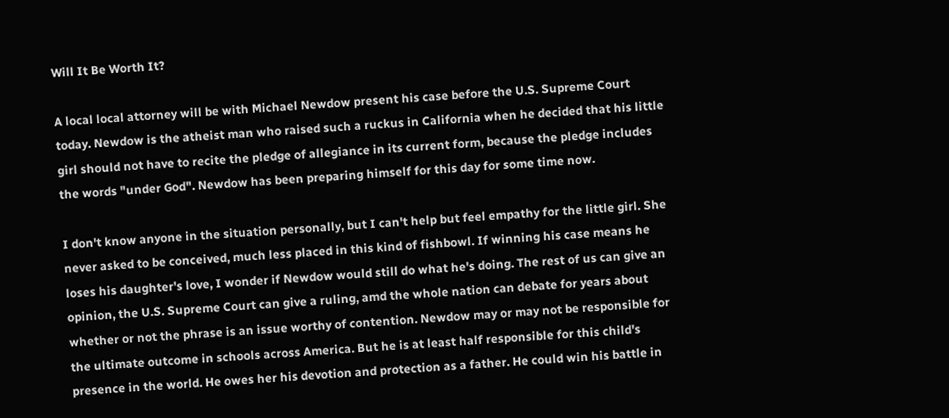Will It Be Worth It?

A local local attorney will be with Michael Newdow present his case before the U.S. Supreme Court today. Newdow is the atheist man who raised such a ruckus in California when he decided that his little girl should not have to recite the pledge of allegiance in its current form, because the pledge includes the words "under God". Newdow has been preparing himself for this day for some time now.

I don't know anyone in the situation personally, but I can't help but feel empathy for the little girl. She never asked to be conceived, much less placed in this kind of fishbowl. If winning his case means he loses his daughter's love, I wonder if Newdow would still do what he's doing. The rest of us can give an opinion, the U.S. Supreme Court can give a ruling, amd the whole nation can debate for years about whether or not the phrase is an issue worthy of contention. Newdow may or may not be responsible for the ultimate outcome in schools across America. But he is at least half responsible for this child's presence in the world. He owes her his devotion and protection as a father. He could win his battle in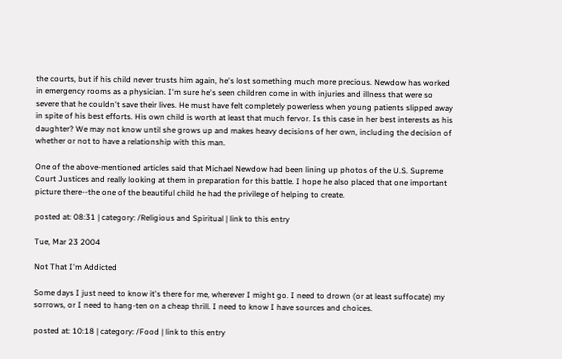the courts, but if his child never trusts him again, he's lost something much more precious. Newdow has worked in emergency rooms as a physician. I'm sure he's seen children come in with injuries and illness that were so severe that he couldn't save their lives. He must have felt completely powerless when young patients slipped away in spite of his best efforts. His own child is worth at least that much fervor. Is this case in her best interests as his daughter? We may not know until she grows up and makes heavy decisions of her own, including the decision of whether or not to have a relationship with this man.

One of the above-mentioned articles said that Michael Newdow had been lining up photos of the U.S. Supreme Court Justices and really looking at them in preparation for this battle. I hope he also placed that one important picture there--the one of the beautiful child he had the privilege of helping to create.

posted at: 08:31 | category: /Religious and Spiritual | link to this entry

Tue, Mar 23 2004

Not That I'm Addicted

Some days I just need to know it's there for me, wherever I might go. I need to drown (or at least suffocate) my sorrows, or I need to hang-ten on a cheap thrill. I need to know I have sources and choices.

posted at: 10:18 | category: /Food | link to this entry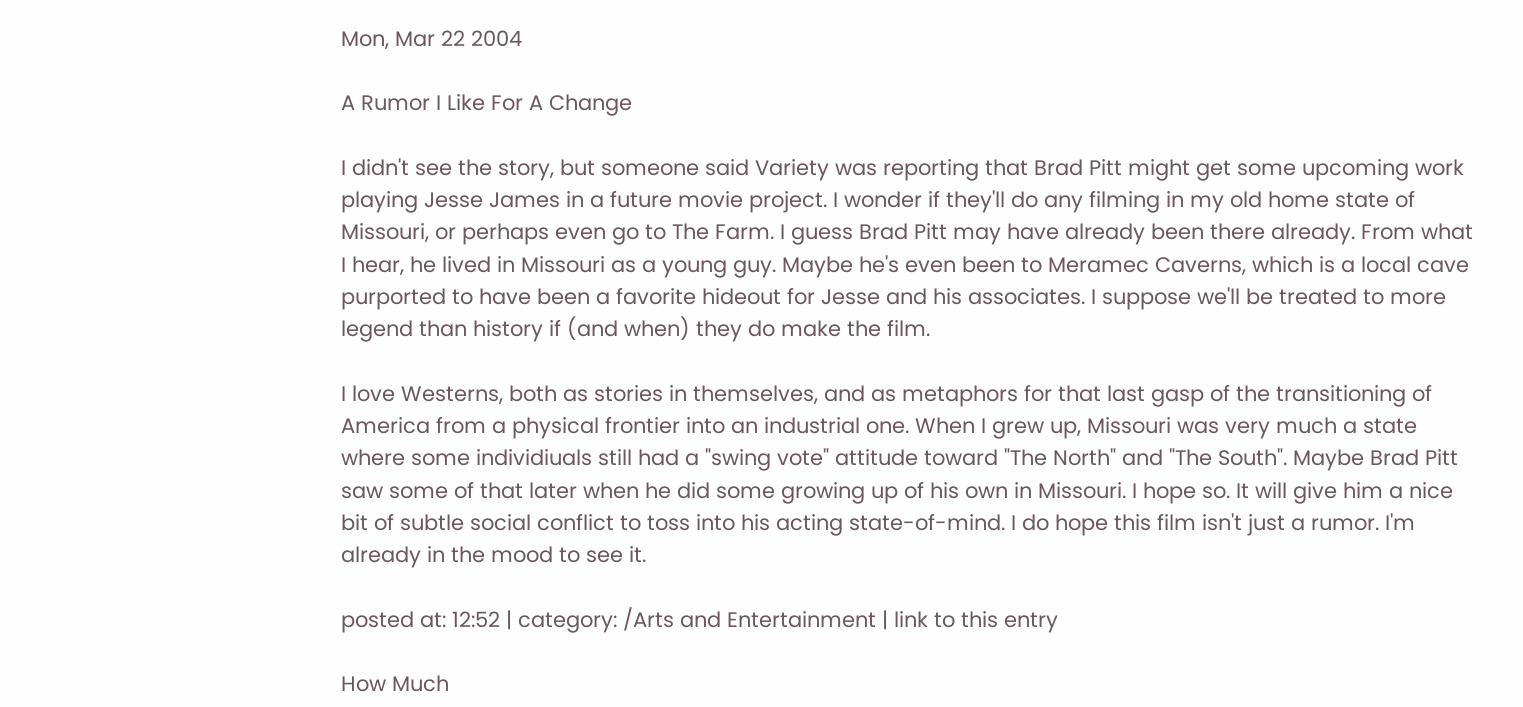Mon, Mar 22 2004

A Rumor I Like For A Change

I didn't see the story, but someone said Variety was reporting that Brad Pitt might get some upcoming work playing Jesse James in a future movie project. I wonder if they'll do any filming in my old home state of Missouri, or perhaps even go to The Farm. I guess Brad Pitt may have already been there already. From what I hear, he lived in Missouri as a young guy. Maybe he's even been to Meramec Caverns, which is a local cave purported to have been a favorite hideout for Jesse and his associates. I suppose we'll be treated to more legend than history if (and when) they do make the film.

I love Westerns, both as stories in themselves, and as metaphors for that last gasp of the transitioning of America from a physical frontier into an industrial one. When I grew up, Missouri was very much a state where some individiuals still had a "swing vote" attitude toward "The North" and "The South". Maybe Brad Pitt saw some of that later when he did some growing up of his own in Missouri. I hope so. It will give him a nice bit of subtle social conflict to toss into his acting state-of-mind. I do hope this film isn't just a rumor. I'm already in the mood to see it.

posted at: 12:52 | category: /Arts and Entertainment | link to this entry

How Much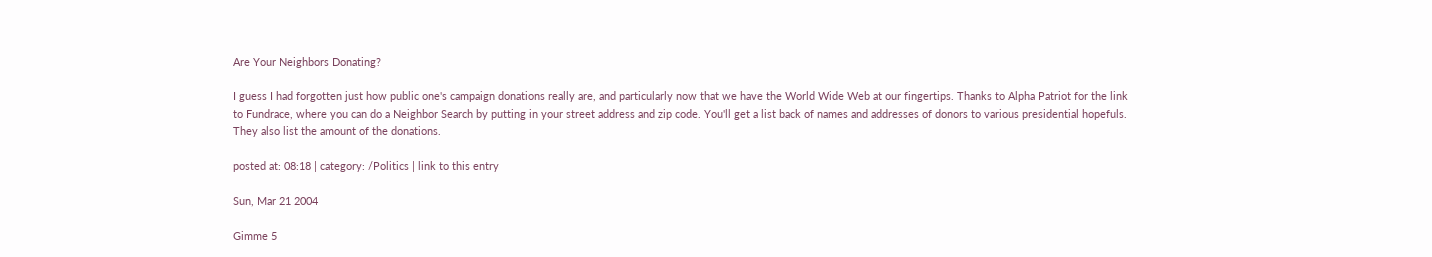Are Your Neighbors Donating?

I guess I had forgotten just how public one's campaign donations really are, and particularly now that we have the World Wide Web at our fingertips. Thanks to Alpha Patriot for the link to Fundrace, where you can do a Neighbor Search by putting in your street address and zip code. You'll get a list back of names and addresses of donors to various presidential hopefuls. They also list the amount of the donations.

posted at: 08:18 | category: /Politics | link to this entry

Sun, Mar 21 2004

Gimme 5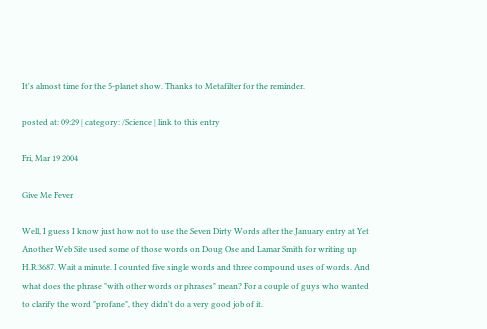It's almost time for the 5-planet show. Thanks to Metafilter for the reminder.

posted at: 09:29 | category: /Science | link to this entry

Fri, Mar 19 2004

Give Me Fever

Well, I guess I know just how not to use the Seven Dirty Words after the January entry at Yet Another Web Site used some of those words on Doug Ose and Lamar Smith for writing up H.R.3687. Wait a minute. I counted five single words and three compound uses of words. And what does the phrase "with other words or phrases" mean? For a couple of guys who wanted to clarify the word "profane", they didn't do a very good job of it.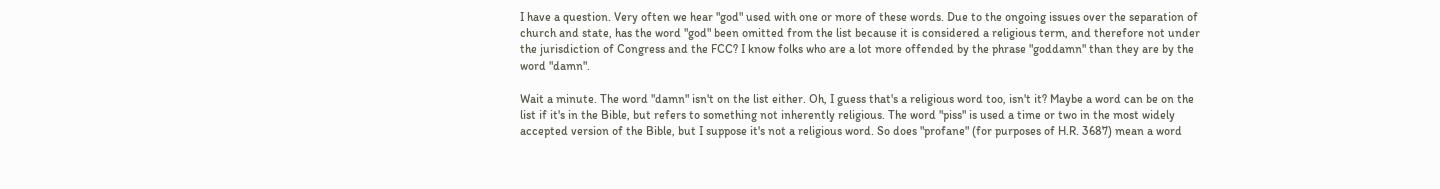I have a question. Very often we hear "god" used with one or more of these words. Due to the ongoing issues over the separation of church and state, has the word "god" been omitted from the list because it is considered a religious term, and therefore not under the jurisdiction of Congress and the FCC? I know folks who are a lot more offended by the phrase "goddamn" than they are by the word "damn".

Wait a minute. The word "damn" isn't on the list either. Oh, I guess that's a religious word too, isn't it? Maybe a word can be on the list if it's in the Bible, but refers to something not inherently religious. The word "piss" is used a time or two in the most widely accepted version of the Bible, but I suppose it's not a religious word. So does "profane" (for purposes of H.R. 3687) mean a word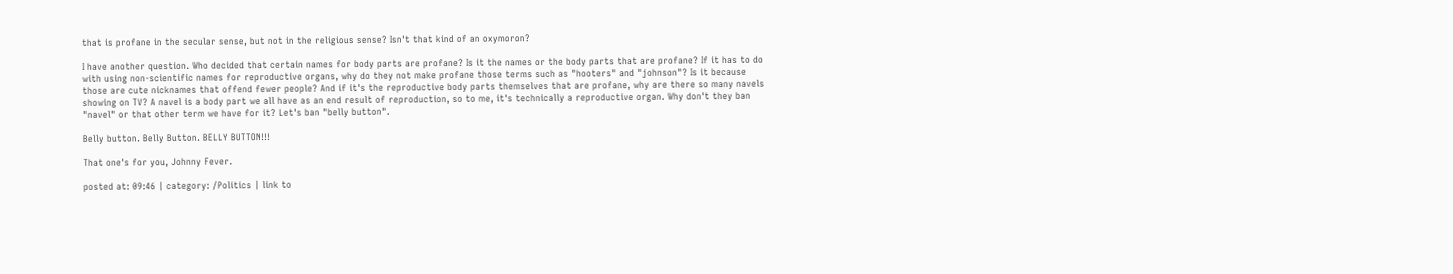that is profane in the secular sense, but not in the religious sense? Isn't that kind of an oxymoron?

I have another question. Who decided that certain names for body parts are profane? Is it the names or the body parts that are profane? If it has to do with using non-scientific names for reproductive organs, why do they not make profane those terms such as "hooters" and "johnson"? Is it because those are cute nicknames that offend fewer people? And if it's the reproductive body parts themselves that are profane, why are there so many navels showing on TV? A navel is a body part we all have as an end result of reproduction, so to me, it's technically a reproductive organ. Why don't they ban "navel" or that other term we have for it? Let's ban "belly button".

Belly button. Belly Button. BELLY BUTTON!!!

That one's for you, Johnny Fever.

posted at: 09:46 | category: /Politics | link to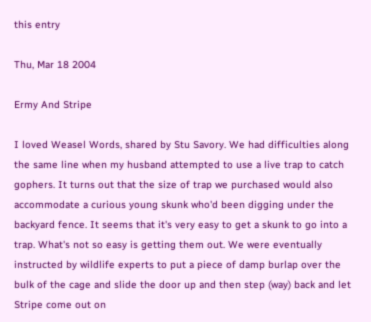this entry

Thu, Mar 18 2004

Ermy And Stripe

I loved Weasel Words, shared by Stu Savory. We had difficulties along the same line when my husband attempted to use a live trap to catch gophers. It turns out that the size of trap we purchased would also accommodate a curious young skunk who'd been digging under the backyard fence. It seems that it's very easy to get a skunk to go into a trap. What's not so easy is getting them out. We were eventually instructed by wildlife experts to put a piece of damp burlap over the bulk of the cage and slide the door up and then step (way) back and let Stripe come out on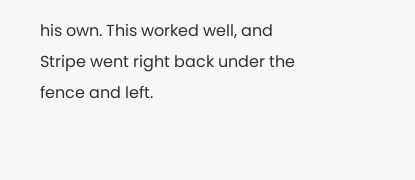his own. This worked well, and Stripe went right back under the fence and left.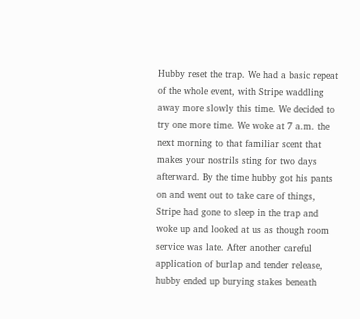Hubby reset the trap. We had a basic repeat of the whole event, with Stripe waddling away more slowly this time. We decided to try one more time. We woke at 7 a.m. the next morning to that familiar scent that makes your nostrils sting for two days afterward. By the time hubby got his pants on and went out to take care of things, Stripe had gone to sleep in the trap and woke up and looked at us as though room service was late. After another careful application of burlap and tender release, hubby ended up burying stakes beneath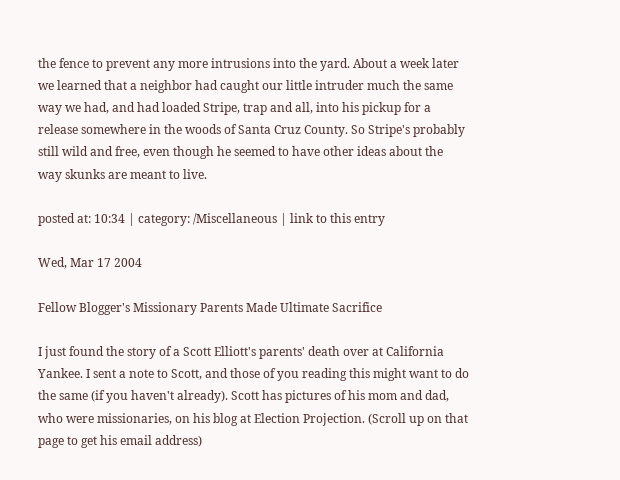the fence to prevent any more intrusions into the yard. About a week later we learned that a neighbor had caught our little intruder much the same way we had, and had loaded Stripe, trap and all, into his pickup for a release somewhere in the woods of Santa Cruz County. So Stripe's probably still wild and free, even though he seemed to have other ideas about the way skunks are meant to live.

posted at: 10:34 | category: /Miscellaneous | link to this entry

Wed, Mar 17 2004

Fellow Blogger's Missionary Parents Made Ultimate Sacrifice

I just found the story of a Scott Elliott's parents' death over at California Yankee. I sent a note to Scott, and those of you reading this might want to do the same (if you haven't already). Scott has pictures of his mom and dad, who were missionaries, on his blog at Election Projection. (Scroll up on that page to get his email address)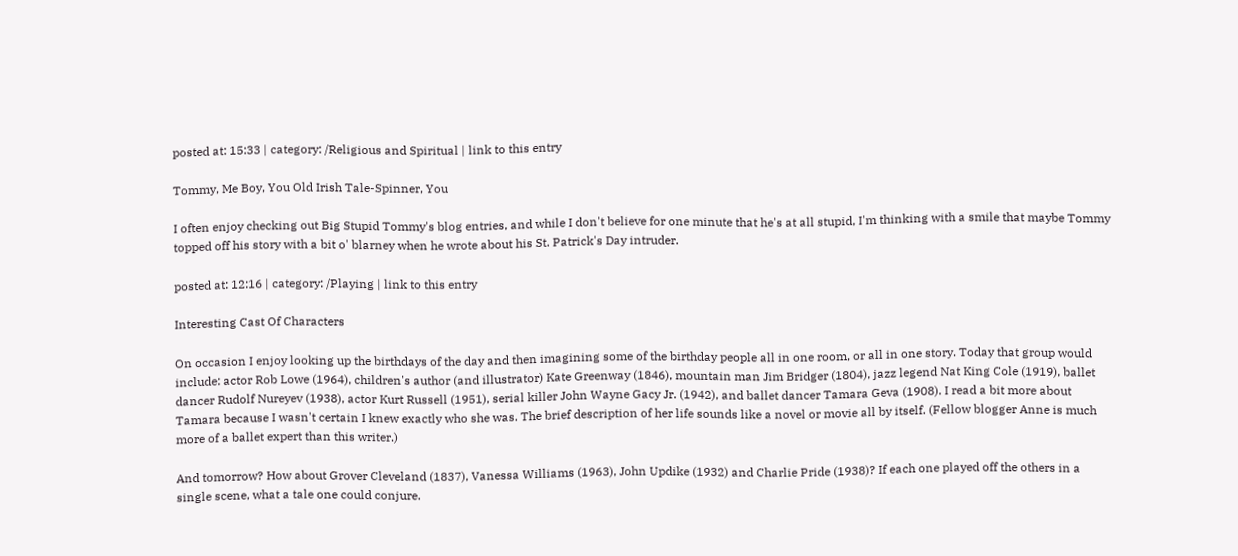posted at: 15:33 | category: /Religious and Spiritual | link to this entry

Tommy, Me Boy, You Old Irish Tale-Spinner, You

I often enjoy checking out Big Stupid Tommy's blog entries, and while I don't believe for one minute that he's at all stupid, I'm thinking with a smile that maybe Tommy topped off his story with a bit o' blarney when he wrote about his St. Patrick's Day intruder.

posted at: 12:16 | category: /Playing | link to this entry

Interesting Cast Of Characters

On occasion I enjoy looking up the birthdays of the day and then imagining some of the birthday people all in one room, or all in one story. Today that group would include: actor Rob Lowe (1964), children's author (and illustrator) Kate Greenway (1846), mountain man Jim Bridger (1804), jazz legend Nat King Cole (1919), ballet dancer Rudolf Nureyev (1938), actor Kurt Russell (1951), serial killer John Wayne Gacy Jr. (1942), and ballet dancer Tamara Geva (1908). I read a bit more about Tamara because I wasn't certain I knew exactly who she was. The brief description of her life sounds like a novel or movie all by itself. (Fellow blogger Anne is much more of a ballet expert than this writer.)

And tomorrow? How about Grover Cleveland (1837), Vanessa Williams (1963), John Updike (1932) and Charlie Pride (1938)? If each one played off the others in a single scene, what a tale one could conjure.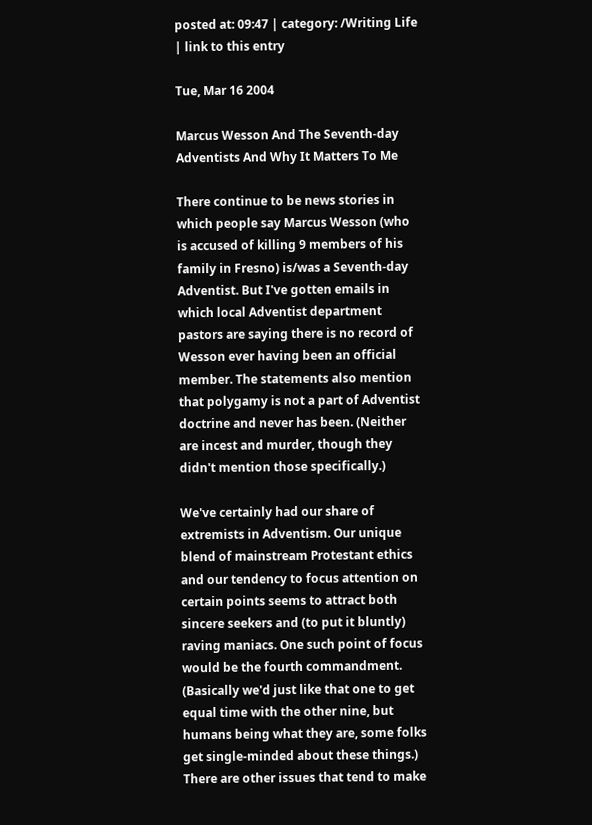posted at: 09:47 | category: /Writing Life | link to this entry

Tue, Mar 16 2004

Marcus Wesson And The Seventh-day Adventists And Why It Matters To Me

There continue to be news stories in which people say Marcus Wesson (who is accused of killing 9 members of his family in Fresno) is/was a Seventh-day Adventist. But I've gotten emails in which local Adventist department pastors are saying there is no record of Wesson ever having been an official member. The statements also mention that polygamy is not a part of Adventist doctrine and never has been. (Neither are incest and murder, though they didn't mention those specifically.)

We've certainly had our share of extremists in Adventism. Our unique blend of mainstream Protestant ethics and our tendency to focus attention on certain points seems to attract both sincere seekers and (to put it bluntly) raving maniacs. One such point of focus would be the fourth commandment. (Basically we'd just like that one to get equal time with the other nine, but humans being what they are, some folks get single-minded about these things.) There are other issues that tend to make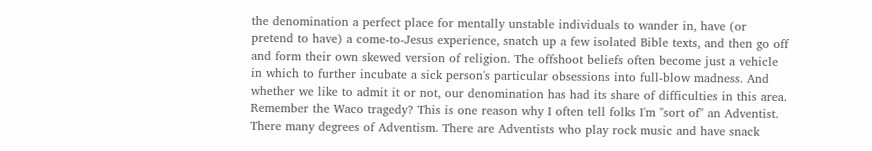the denomination a perfect place for mentally unstable individuals to wander in, have (or pretend to have) a come-to-Jesus experience, snatch up a few isolated Bible texts, and then go off and form their own skewed version of religion. The offshoot beliefs often become just a vehicle in which to further incubate a sick person's particular obsessions into full-blow madness. And whether we like to admit it or not, our denomination has had its share of difficulties in this area. Remember the Waco tragedy? This is one reason why I often tell folks I'm "sort of" an Adventist. There many degrees of Adventism. There are Adventists who play rock music and have snack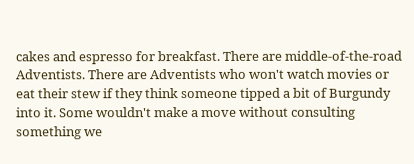cakes and espresso for breakfast. There are middle-of-the-road Adventists. There are Adventists who won't watch movies or eat their stew if they think someone tipped a bit of Burgundy into it. Some wouldn't make a move without consulting something we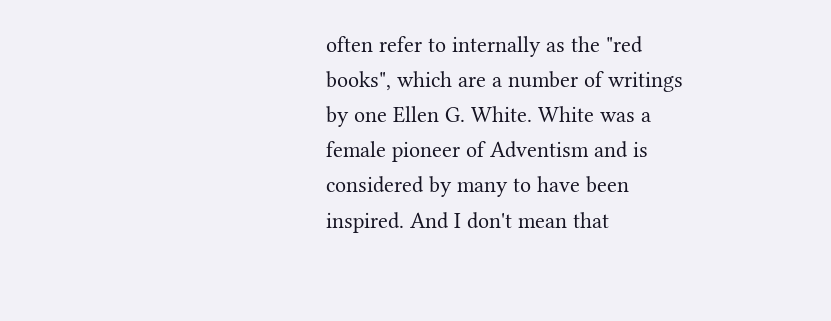often refer to internally as the "red books", which are a number of writings by one Ellen G. White. White was a female pioneer of Adventism and is considered by many to have been inspired. And I don't mean that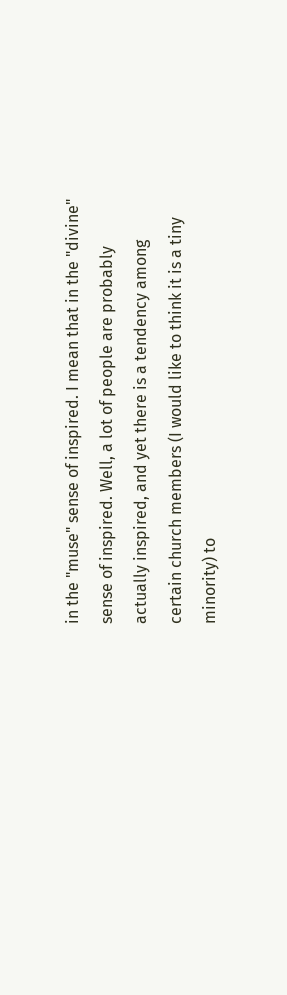in the "muse" sense of inspired. I mean that in the "divine" sense of inspired. Well, a lot of people are probably actually inspired, and yet there is a tendency among certain church members (I would like to think it is a tiny minority) to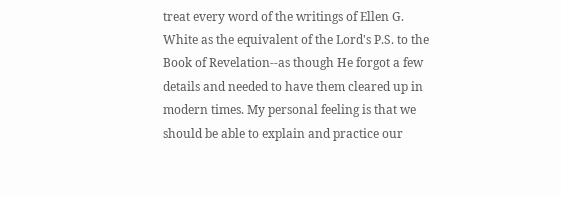treat every word of the writings of Ellen G. White as the equivalent of the Lord's P.S. to the Book of Revelation--as though He forgot a few details and needed to have them cleared up in modern times. My personal feeling is that we should be able to explain and practice our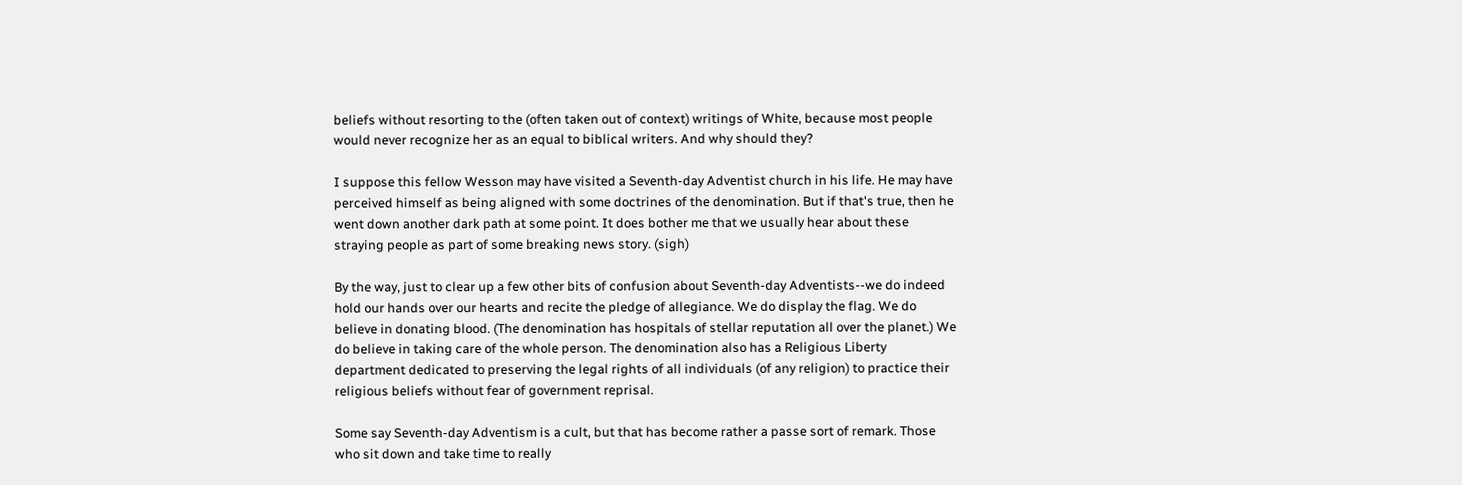beliefs without resorting to the (often taken out of context) writings of White, because most people would never recognize her as an equal to biblical writers. And why should they?

I suppose this fellow Wesson may have visited a Seventh-day Adventist church in his life. He may have perceived himself as being aligned with some doctrines of the denomination. But if that's true, then he went down another dark path at some point. It does bother me that we usually hear about these straying people as part of some breaking news story. (sigh)

By the way, just to clear up a few other bits of confusion about Seventh-day Adventists--we do indeed hold our hands over our hearts and recite the pledge of allegiance. We do display the flag. We do believe in donating blood. (The denomination has hospitals of stellar reputation all over the planet.) We do believe in taking care of the whole person. The denomination also has a Religious Liberty department dedicated to preserving the legal rights of all individuals (of any religion) to practice their religious beliefs without fear of government reprisal.

Some say Seventh-day Adventism is a cult, but that has become rather a passe sort of remark. Those who sit down and take time to really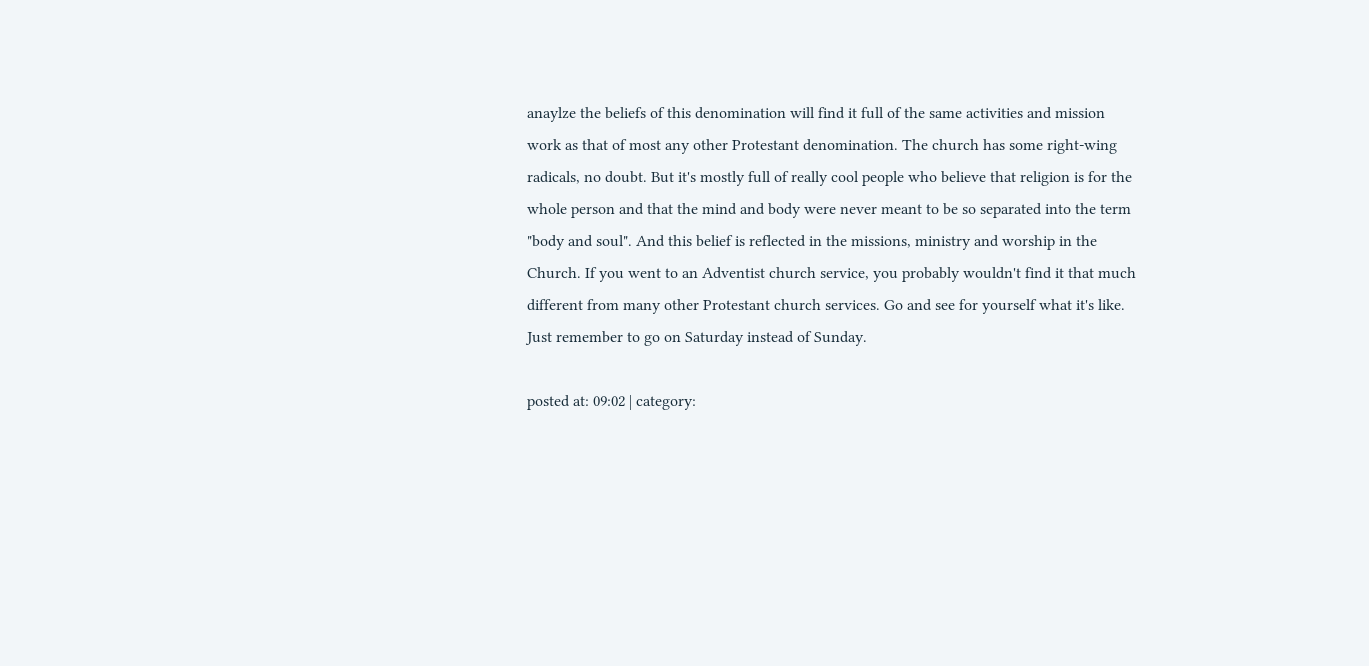anaylze the beliefs of this denomination will find it full of the same activities and mission work as that of most any other Protestant denomination. The church has some right-wing radicals, no doubt. But it's mostly full of really cool people who believe that religion is for the whole person and that the mind and body were never meant to be so separated into the term "body and soul". And this belief is reflected in the missions, ministry and worship in the Church. If you went to an Adventist church service, you probably wouldn't find it that much different from many other Protestant church services. Go and see for yourself what it's like. Just remember to go on Saturday instead of Sunday.

posted at: 09:02 | category: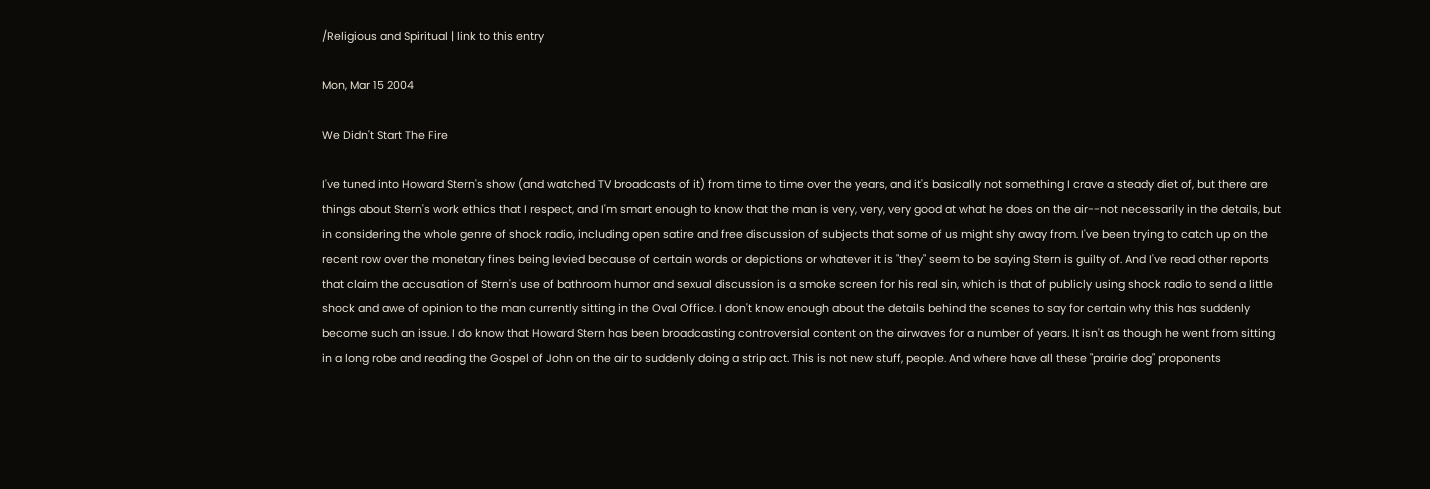/Religious and Spiritual | link to this entry

Mon, Mar 15 2004

We Didn't Start The Fire

I've tuned into Howard Stern's show (and watched TV broadcasts of it) from time to time over the years, and it's basically not something I crave a steady diet of, but there are things about Stern's work ethics that I respect, and I'm smart enough to know that the man is very, very, very good at what he does on the air--not necessarily in the details, but in considering the whole genre of shock radio, including open satire and free discussion of subjects that some of us might shy away from. I've been trying to catch up on the recent row over the monetary fines being levied because of certain words or depictions or whatever it is "they" seem to be saying Stern is guilty of. And I've read other reports that claim the accusation of Stern's use of bathroom humor and sexual discussion is a smoke screen for his real sin, which is that of publicly using shock radio to send a little shock and awe of opinion to the man currently sitting in the Oval Office. I don't know enough about the details behind the scenes to say for certain why this has suddenly become such an issue. I do know that Howard Stern has been broadcasting controversial content on the airwaves for a number of years. It isn't as though he went from sitting in a long robe and reading the Gospel of John on the air to suddenly doing a strip act. This is not new stuff, people. And where have all these "prairie dog" proponents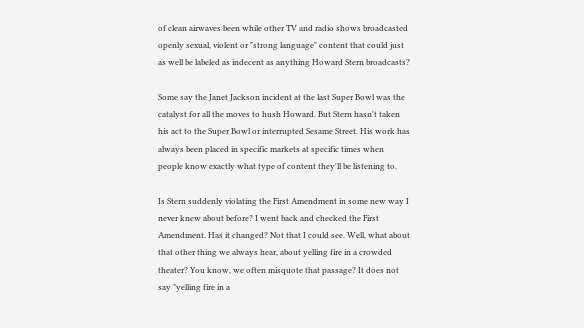of clean airwaves been while other TV and radio shows broadcasted openly sexual, violent or "strong language" content that could just as well be labeled as indecent as anything Howard Stern broadcasts?

Some say the Janet Jackson incident at the last Super Bowl was the catalyst for all the moves to hush Howard. But Stern hasn't taken his act to the Super Bowl or interrupted Sesame Street. His work has always been placed in specific markets at specific times when people know exactly what type of content they'll be listening to.

Is Stern suddenly violating the First Amendment in some new way I never knew about before? I went back and checked the First Amendment. Has it changed? Not that I could see. Well, what about that other thing we always hear, about yelling fire in a crowded theater? You know, we often misquote that passage? It does not say "yelling fire in a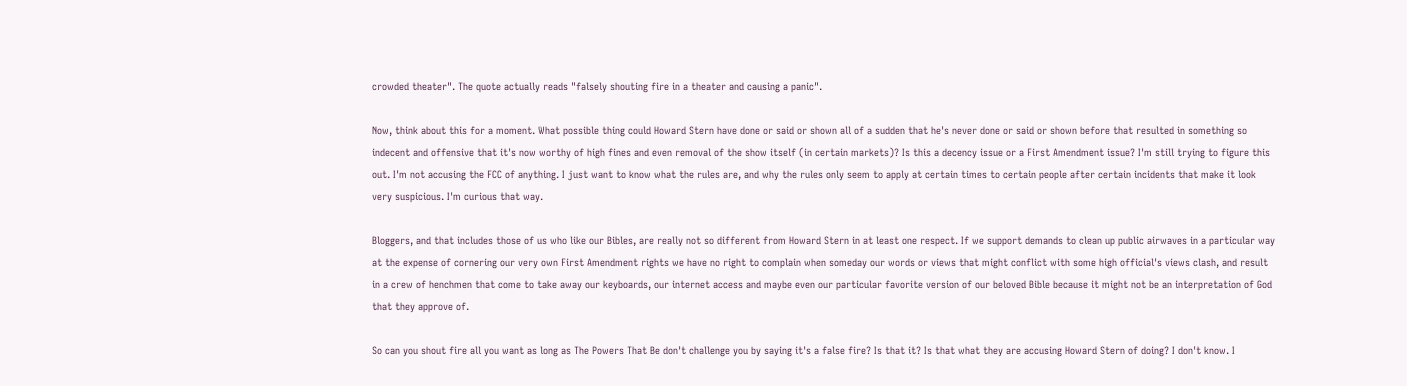crowded theater". The quote actually reads "falsely shouting fire in a theater and causing a panic".

Now, think about this for a moment. What possible thing could Howard Stern have done or said or shown all of a sudden that he's never done or said or shown before that resulted in something so indecent and offensive that it's now worthy of high fines and even removal of the show itself (in certain markets)? Is this a decency issue or a First Amendment issue? I'm still trying to figure this out. I'm not accusing the FCC of anything. I just want to know what the rules are, and why the rules only seem to apply at certain times to certain people after certain incidents that make it look very suspicious. I'm curious that way.

Bloggers, and that includes those of us who like our Bibles, are really not so different from Howard Stern in at least one respect. If we support demands to clean up public airwaves in a particular way at the expense of cornering our very own First Amendment rights we have no right to complain when someday our words or views that might conflict with some high official's views clash, and result in a crew of henchmen that come to take away our keyboards, our internet access and maybe even our particular favorite version of our beloved Bible because it might not be an interpretation of God that they approve of.

So can you shout fire all you want as long as The Powers That Be don't challenge you by saying it's a false fire? Is that it? Is that what they are accusing Howard Stern of doing? I don't know. I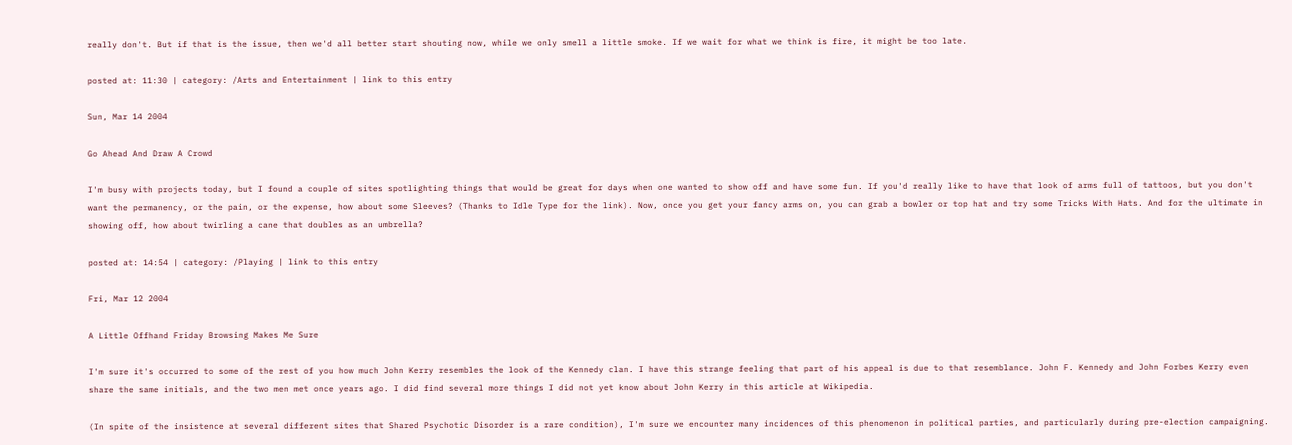really don't. But if that is the issue, then we'd all better start shouting now, while we only smell a little smoke. If we wait for what we think is fire, it might be too late.

posted at: 11:30 | category: /Arts and Entertainment | link to this entry

Sun, Mar 14 2004

Go Ahead And Draw A Crowd

I'm busy with projects today, but I found a couple of sites spotlighting things that would be great for days when one wanted to show off and have some fun. If you'd really like to have that look of arms full of tattoos, but you don't want the permanency, or the pain, or the expense, how about some Sleeves? (Thanks to Idle Type for the link). Now, once you get your fancy arms on, you can grab a bowler or top hat and try some Tricks With Hats. And for the ultimate in showing off, how about twirling a cane that doubles as an umbrella?

posted at: 14:54 | category: /Playing | link to this entry

Fri, Mar 12 2004

A Little Offhand Friday Browsing Makes Me Sure

I'm sure it's occurred to some of the rest of you how much John Kerry resembles the look of the Kennedy clan. I have this strange feeling that part of his appeal is due to that resemblance. John F. Kennedy and John Forbes Kerry even share the same initials, and the two men met once years ago. I did find several more things I did not yet know about John Kerry in this article at Wikipedia.

(In spite of the insistence at several different sites that Shared Psychotic Disorder is a rare condition), I'm sure we encounter many incidences of this phenomenon in political parties, and particularly during pre-election campaigning.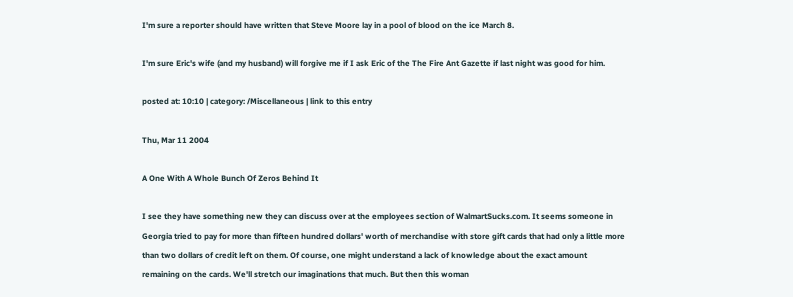I'm sure a reporter should have written that Steve Moore lay in a pool of blood on the ice March 8.

I'm sure Eric's wife (and my husband) will forgive me if I ask Eric of the The Fire Ant Gazette if last night was good for him.

posted at: 10:10 | category: /Miscellaneous | link to this entry

Thu, Mar 11 2004

A One With A Whole Bunch Of Zeros Behind It

I see they have something new they can discuss over at the employees section of WalmartSucks.com. It seems someone in Georgia tried to pay for more than fifteen hundred dollars' worth of merchandise with store gift cards that had only a little more than two dollars of credit left on them. Of course, one might understand a lack of knowledge about the exact amount remaining on the cards. We'll stretch our imaginations that much. But then this woman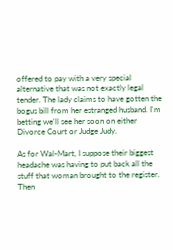offered to pay with a very special alternative that was not exactly legal tender. The lady claims to have gotten the bogus bill from her estranged husband. I'm betting we'll see her soon on either Divorce Court or Judge Judy.

As for Wal-Mart, I suppose their biggest headache was having to put back all the stuff that woman brought to the register. Then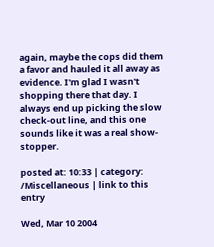again, maybe the cops did them a favor and hauled it all away as evidence. I'm glad I wasn't shopping there that day. I always end up picking the slow check-out line, and this one sounds like it was a real show-stopper.

posted at: 10:33 | category: /Miscellaneous | link to this entry

Wed, Mar 10 2004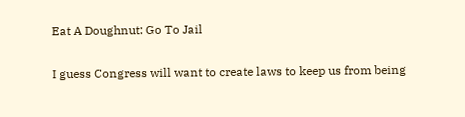Eat A Doughnut: Go To Jail

I guess Congress will want to create laws to keep us from being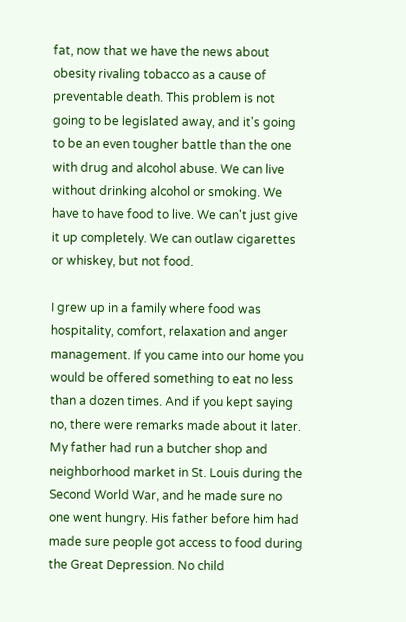fat, now that we have the news about obesity rivaling tobacco as a cause of preventable death. This problem is not going to be legislated away, and it's going to be an even tougher battle than the one with drug and alcohol abuse. We can live without drinking alcohol or smoking. We have to have food to live. We can't just give it up completely. We can outlaw cigarettes or whiskey, but not food.

I grew up in a family where food was hospitality, comfort, relaxation and anger management. If you came into our home you would be offered something to eat no less than a dozen times. And if you kept saying no, there were remarks made about it later. My father had run a butcher shop and neighborhood market in St. Louis during the Second World War, and he made sure no one went hungry. His father before him had made sure people got access to food during the Great Depression. No child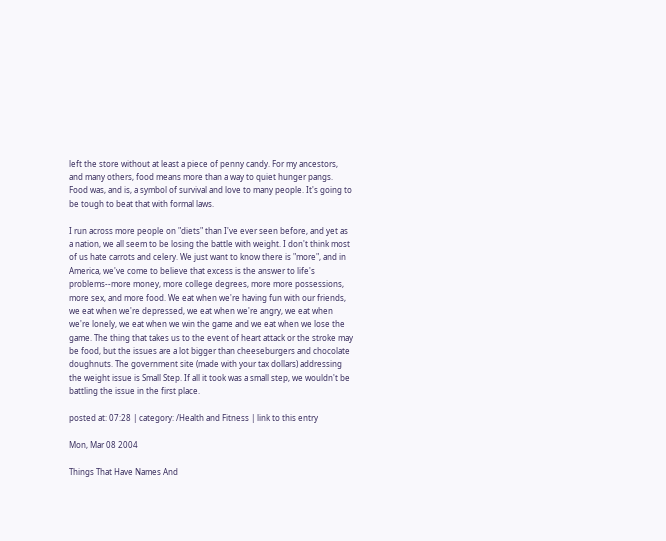left the store without at least a piece of penny candy. For my ancestors, and many others, food means more than a way to quiet hunger pangs. Food was, and is, a symbol of survival and love to many people. It's going to be tough to beat that with formal laws.

I run across more people on "diets" than I've ever seen before, and yet as a nation, we all seem to be losing the battle with weight. I don't think most of us hate carrots and celery. We just want to know there is "more", and in America, we've come to believe that excess is the answer to life's problems--more money, more college degrees, more more possessions, more sex, and more food. We eat when we're having fun with our friends, we eat when we're depressed, we eat when we're angry, we eat when we're lonely, we eat when we win the game and we eat when we lose the game. The thing that takes us to the event of heart attack or the stroke may be food, but the issues are a lot bigger than cheeseburgers and chocolate doughnuts. The government site (made with your tax dollars) addressing the weight issue is Small Step. If all it took was a small step, we wouldn't be battling the issue in the first place.

posted at: 07:28 | category: /Health and Fitness | link to this entry

Mon, Mar 08 2004

Things That Have Names And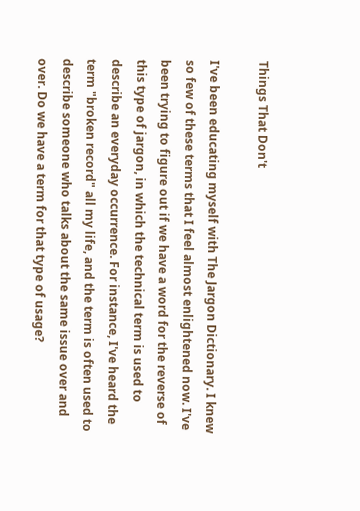Things That Don't

I've been educating myself with The Jargon Dictionary. I knew so few of these terms that I feel almost enlightened now. I've been trying to figure out if we have a word for the reverse of this type of jargon, in which the technical term is used to describe an everyday occurrence. For instance, I've heard the term "broken record" all my life, and the term is often used to describe someone who talks about the same issue over and over. Do we have a term for that type of usage?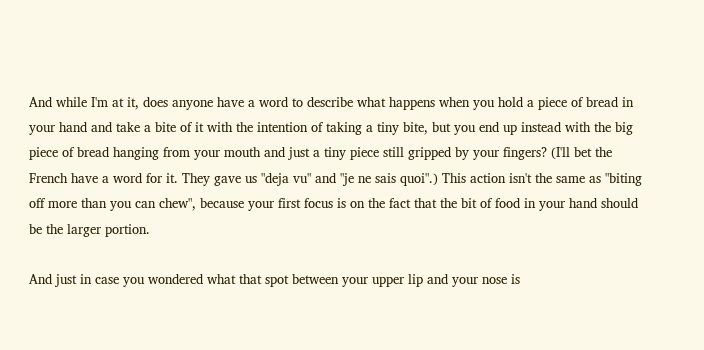And while I'm at it, does anyone have a word to describe what happens when you hold a piece of bread in your hand and take a bite of it with the intention of taking a tiny bite, but you end up instead with the big piece of bread hanging from your mouth and just a tiny piece still gripped by your fingers? (I'll bet the French have a word for it. They gave us "deja vu" and "je ne sais quoi".) This action isn't the same as "biting off more than you can chew", because your first focus is on the fact that the bit of food in your hand should be the larger portion.

And just in case you wondered what that spot between your upper lip and your nose is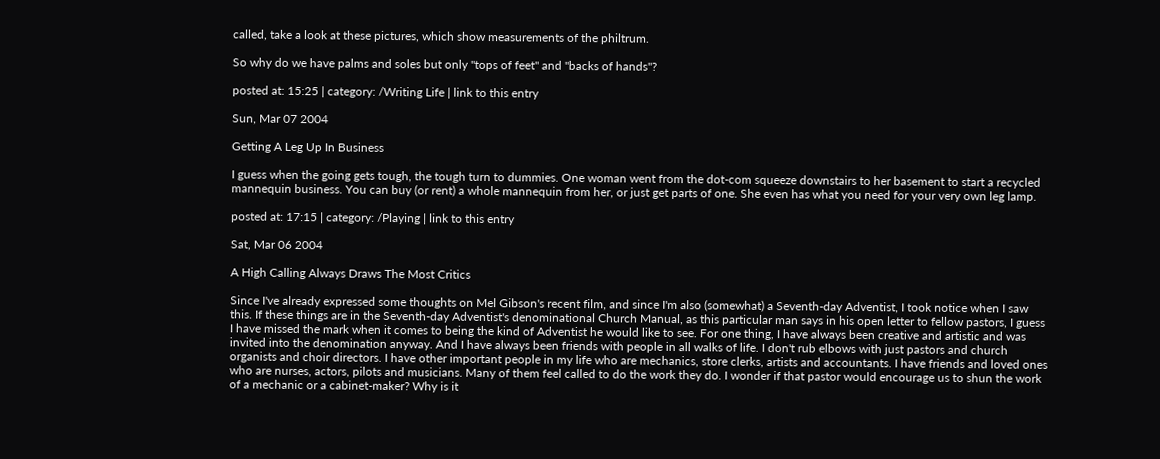called, take a look at these pictures, which show measurements of the philtrum.

So why do we have palms and soles but only "tops of feet" and "backs of hands"?

posted at: 15:25 | category: /Writing Life | link to this entry

Sun, Mar 07 2004

Getting A Leg Up In Business

I guess when the going gets tough, the tough turn to dummies. One woman went from the dot-com squeeze downstairs to her basement to start a recycled mannequin business. You can buy (or rent) a whole mannequin from her, or just get parts of one. She even has what you need for your very own leg lamp.

posted at: 17:15 | category: /Playing | link to this entry

Sat, Mar 06 2004

A High Calling Always Draws The Most Critics

Since I've already expressed some thoughts on Mel Gibson's recent film, and since I'm also (somewhat) a Seventh-day Adventist, I took notice when I saw this. If these things are in the Seventh-day Adventist's denominational Church Manual, as this particular man says in his open letter to fellow pastors, I guess I have missed the mark when it comes to being the kind of Adventist he would like to see. For one thing, I have always been creative and artistic and was invited into the denomination anyway. And I have always been friends with people in all walks of life. I don't rub elbows with just pastors and church organists and choir directors. I have other important people in my life who are mechanics, store clerks, artists and accountants. I have friends and loved ones who are nurses, actors, pilots and musicians. Many of them feel called to do the work they do. I wonder if that pastor would encourage us to shun the work of a mechanic or a cabinet-maker? Why is it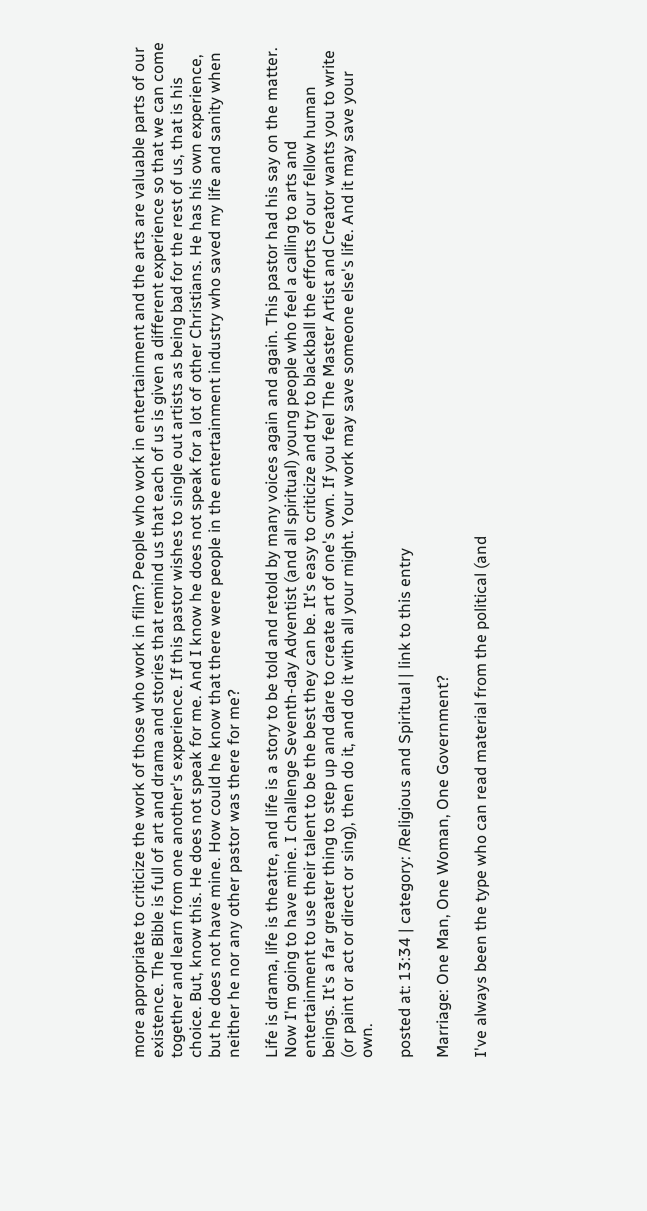more appropriate to criticize the work of those who work in film? People who work in entertainment and the arts are valuable parts of our existence. The Bible is full of art and drama and stories that remind us that each of us is given a different experience so that we can come together and learn from one another's experience. If this pastor wishes to single out artists as being bad for the rest of us, that is his choice. But, know this. He does not speak for me. And I know he does not speak for a lot of other Christians. He has his own experience, but he does not have mine. How could he know that there were people in the entertainment industry who saved my life and sanity when neither he nor any other pastor was there for me?

Life is drama, life is theatre, and life is a story to be told and retold by many voices again and again. This pastor had his say on the matter. Now I'm going to have mine. I challenge Seventh-day Adventist (and all spiritual) young people who feel a calling to arts and entertainment to use their talent to be the best they can be. It's easy to criticize and try to blackball the efforts of our fellow human beings. It's a far greater thing to step up and dare to create art of one's own. If you feel The Master Artist and Creator wants you to write (or paint or act or direct or sing), then do it, and do it with all your might. Your work may save someone else's life. And it may save your own.

posted at: 13:34 | category: /Religious and Spiritual | link to this entry

Marriage: One Man, One Woman, One Government?

I've always been the type who can read material from the political (and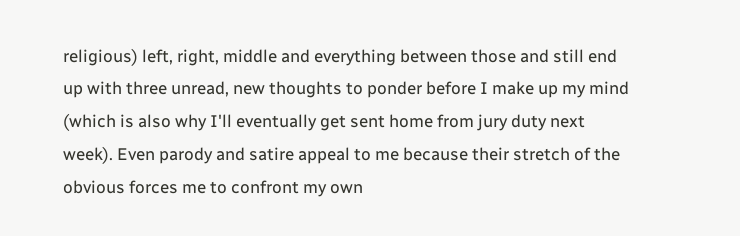religious) left, right, middle and everything between those and still end up with three unread, new thoughts to ponder before I make up my mind (which is also why I'll eventually get sent home from jury duty next week). Even parody and satire appeal to me because their stretch of the obvious forces me to confront my own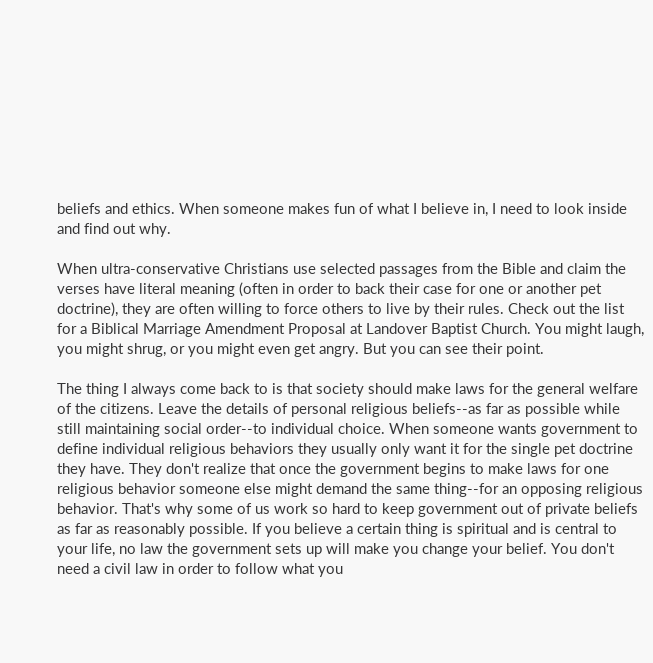beliefs and ethics. When someone makes fun of what I believe in, I need to look inside and find out why.

When ultra-conservative Christians use selected passages from the Bible and claim the verses have literal meaning (often in order to back their case for one or another pet doctrine), they are often willing to force others to live by their rules. Check out the list for a Biblical Marriage Amendment Proposal at Landover Baptist Church. You might laugh, you might shrug, or you might even get angry. But you can see their point.

The thing I always come back to is that society should make laws for the general welfare of the citizens. Leave the details of personal religious beliefs--as far as possible while still maintaining social order--to individual choice. When someone wants government to define individual religious behaviors they usually only want it for the single pet doctrine they have. They don't realize that once the government begins to make laws for one religious behavior someone else might demand the same thing--for an opposing religious behavior. That's why some of us work so hard to keep government out of private beliefs as far as reasonably possible. If you believe a certain thing is spiritual and is central to your life, no law the government sets up will make you change your belief. You don't need a civil law in order to follow what you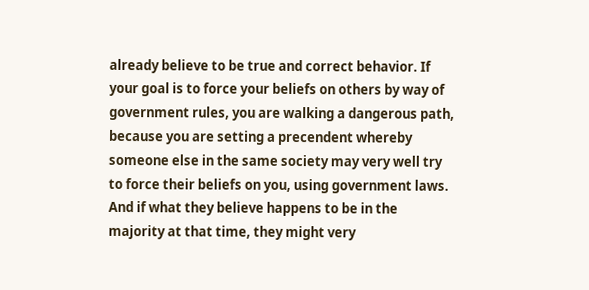already believe to be true and correct behavior. If your goal is to force your beliefs on others by way of government rules, you are walking a dangerous path, because you are setting a precendent whereby someone else in the same society may very well try to force their beliefs on you, using government laws. And if what they believe happens to be in the majority at that time, they might very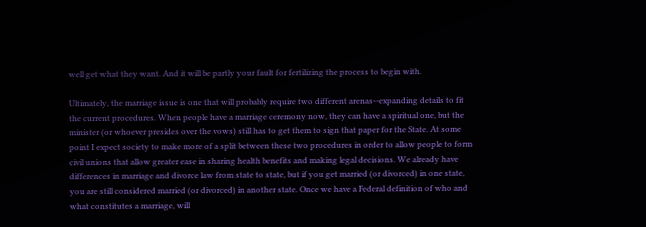well get what they want. And it will be partly your fault for fertilizing the process to begin with.

Ultimately, the marriage issue is one that will probably require two different arenas--expanding details to fit the current procedures. When people have a marriage ceremony now, they can have a spiritual one, but the minister (or whoever presides over the vows) still has to get them to sign that paper for the State. At some point I expect society to make more of a split between these two procedures in order to allow people to form civil unions that allow greater ease in sharing health benefits and making legal decisions. We already have differences in marriage and divorce law from state to state, but if you get married (or divorced) in one state, you are still considered married (or divorced) in another state. Once we have a Federal definition of who and what constitutes a marriage, will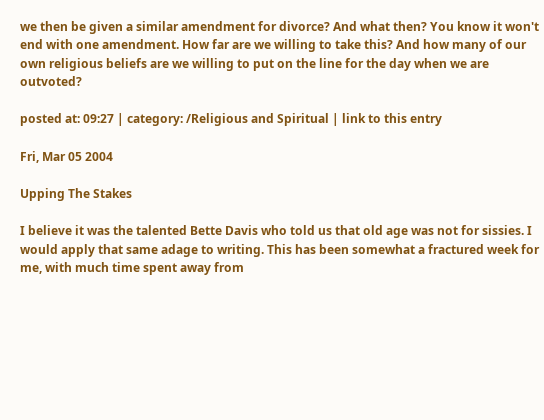we then be given a similar amendment for divorce? And what then? You know it won't end with one amendment. How far are we willing to take this? And how many of our own religious beliefs are we willing to put on the line for the day when we are outvoted?

posted at: 09:27 | category: /Religious and Spiritual | link to this entry

Fri, Mar 05 2004

Upping The Stakes

I believe it was the talented Bette Davis who told us that old age was not for sissies. I would apply that same adage to writing. This has been somewhat a fractured week for me, with much time spent away from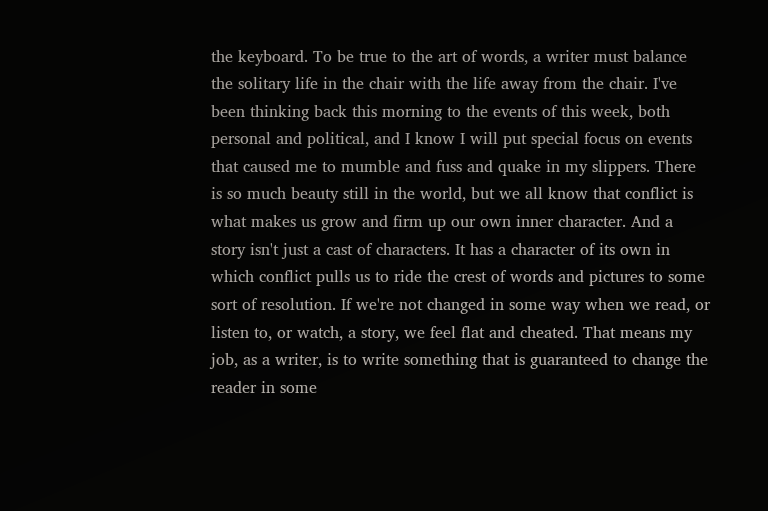the keyboard. To be true to the art of words, a writer must balance the solitary life in the chair with the life away from the chair. I've been thinking back this morning to the events of this week, both personal and political, and I know I will put special focus on events that caused me to mumble and fuss and quake in my slippers. There is so much beauty still in the world, but we all know that conflict is what makes us grow and firm up our own inner character. And a story isn't just a cast of characters. It has a character of its own in which conflict pulls us to ride the crest of words and pictures to some sort of resolution. If we're not changed in some way when we read, or listen to, or watch, a story, we feel flat and cheated. That means my job, as a writer, is to write something that is guaranteed to change the reader in some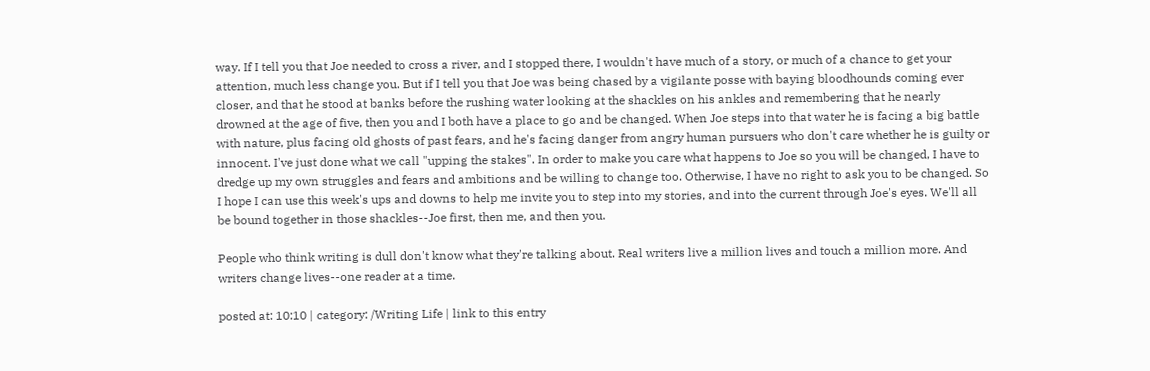way. If I tell you that Joe needed to cross a river, and I stopped there, I wouldn't have much of a story, or much of a chance to get your attention, much less change you. But if I tell you that Joe was being chased by a vigilante posse with baying bloodhounds coming ever closer, and that he stood at banks before the rushing water looking at the shackles on his ankles and remembering that he nearly drowned at the age of five, then you and I both have a place to go and be changed. When Joe steps into that water he is facing a big battle with nature, plus facing old ghosts of past fears, and he's facing danger from angry human pursuers who don't care whether he is guilty or innocent. I've just done what we call "upping the stakes". In order to make you care what happens to Joe so you will be changed, I have to dredge up my own struggles and fears and ambitions and be willing to change too. Otherwise, I have no right to ask you to be changed. So I hope I can use this week's ups and downs to help me invite you to step into my stories, and into the current through Joe's eyes. We'll all be bound together in those shackles--Joe first, then me, and then you.

People who think writing is dull don't know what they're talking about. Real writers live a million lives and touch a million more. And writers change lives--one reader at a time.

posted at: 10:10 | category: /Writing Life | link to this entry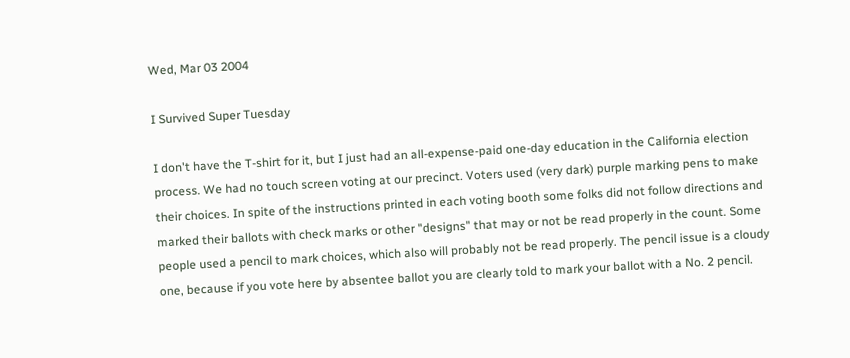Wed, Mar 03 2004

I Survived Super Tuesday

I don't have the T-shirt for it, but I just had an all-expense-paid one-day education in the California election process. We had no touch screen voting at our precinct. Voters used (very dark) purple marking pens to make their choices. In spite of the instructions printed in each voting booth some folks did not follow directions and marked their ballots with check marks or other "designs" that may or not be read properly in the count. Some people used a pencil to mark choices, which also will probably not be read properly. The pencil issue is a cloudy one, because if you vote here by absentee ballot you are clearly told to mark your ballot with a No. 2 pencil.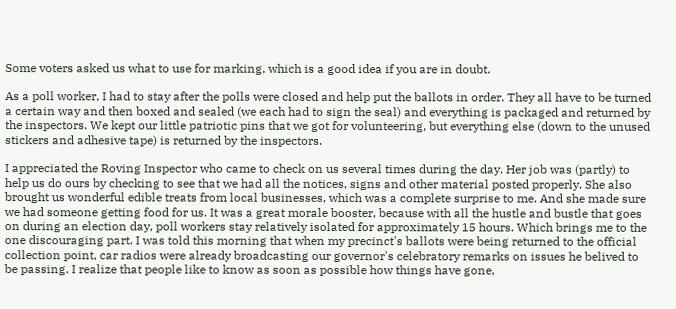Some voters asked us what to use for marking, which is a good idea if you are in doubt.

As a poll worker, I had to stay after the polls were closed and help put the ballots in order. They all have to be turned a certain way and then boxed and sealed (we each had to sign the seal) and everything is packaged and returned by the inspectors. We kept our little patriotic pins that we got for volunteering, but everything else (down to the unused stickers and adhesive tape) is returned by the inspectors.

I appreciated the Roving Inspector who came to check on us several times during the day. Her job was (partly) to help us do ours by checking to see that we had all the notices, signs and other material posted properly. She also brought us wonderful edible treats from local businesses, which was a complete surprise to me. And she made sure we had someone getting food for us. It was a great morale booster, because with all the hustle and bustle that goes on during an election day, poll workers stay relatively isolated for approximately 15 hours. Which brings me to the one discouraging part. I was told this morning that when my precinct's ballots were being returned to the official collection point, car radios were already broadcasting our governor's celebratory remarks on issues he belived to be passing. I realize that people like to know as soon as possible how things have gone,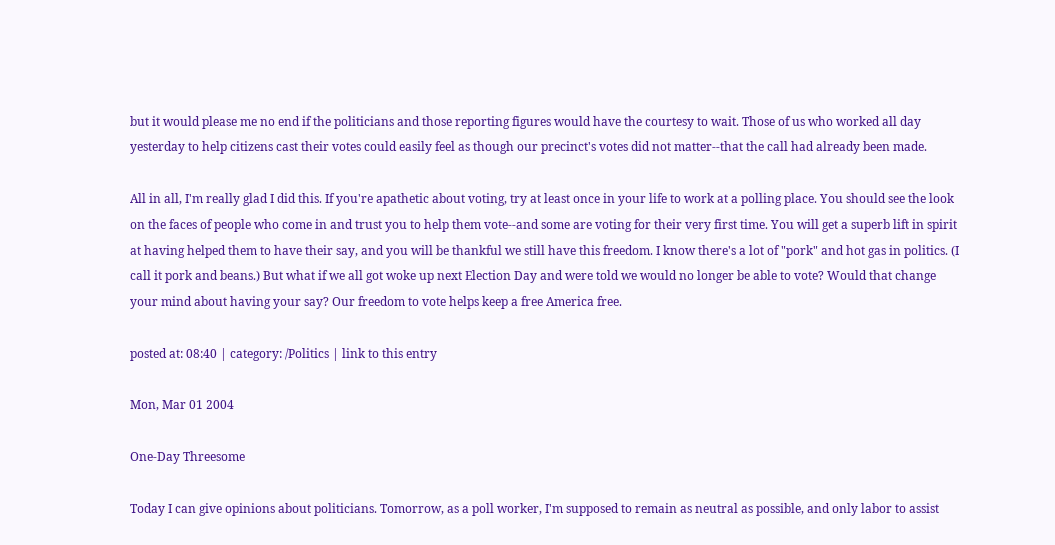but it would please me no end if the politicians and those reporting figures would have the courtesy to wait. Those of us who worked all day yesterday to help citizens cast their votes could easily feel as though our precinct's votes did not matter--that the call had already been made.

All in all, I'm really glad I did this. If you're apathetic about voting, try at least once in your life to work at a polling place. You should see the look on the faces of people who come in and trust you to help them vote--and some are voting for their very first time. You will get a superb lift in spirit at having helped them to have their say, and you will be thankful we still have this freedom. I know there's a lot of "pork" and hot gas in politics. (I call it pork and beans.) But what if we all got woke up next Election Day and were told we would no longer be able to vote? Would that change your mind about having your say? Our freedom to vote helps keep a free America free.

posted at: 08:40 | category: /Politics | link to this entry

Mon, Mar 01 2004

One-Day Threesome

Today I can give opinions about politicians. Tomorrow, as a poll worker, I'm supposed to remain as neutral as possible, and only labor to assist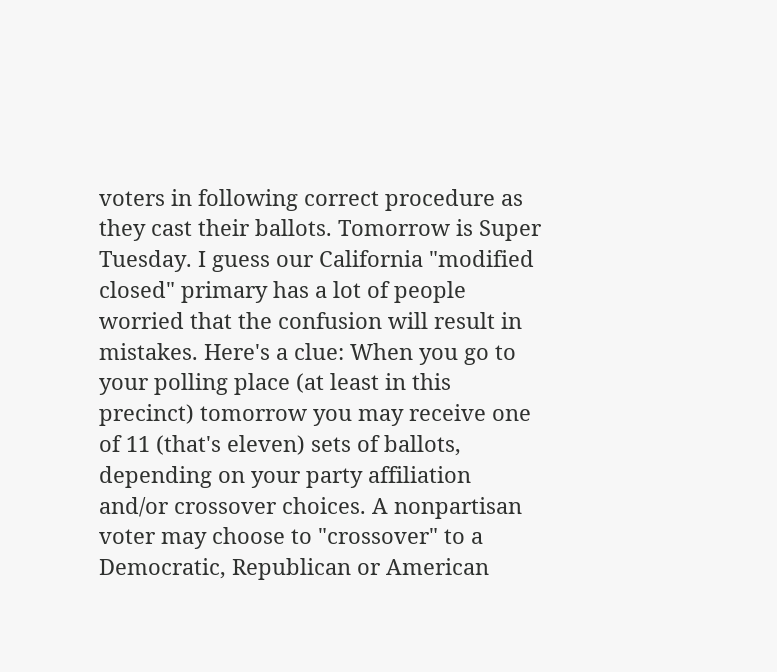voters in following correct procedure as they cast their ballots. Tomorrow is Super Tuesday. I guess our California "modified closed" primary has a lot of people worried that the confusion will result in mistakes. Here's a clue: When you go to your polling place (at least in this precinct) tomorrow you may receive one of 11 (that's eleven) sets of ballots, depending on your party affiliation and/or crossover choices. A nonpartisan voter may choose to "crossover" to a Democratic, Republican or American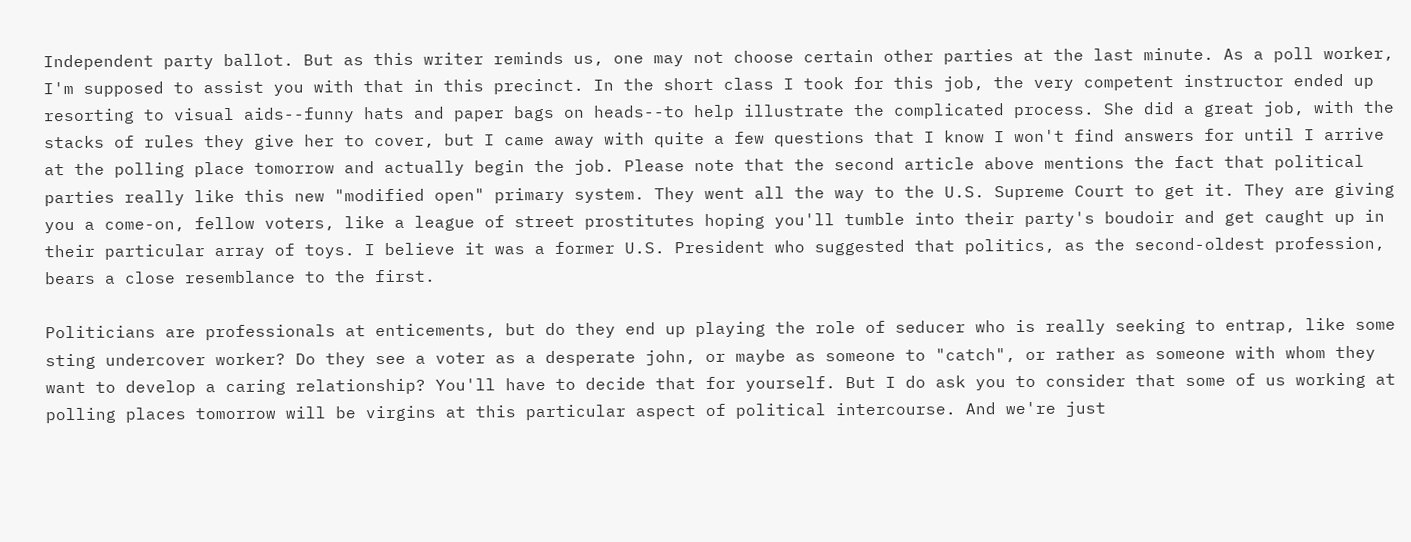Independent party ballot. But as this writer reminds us, one may not choose certain other parties at the last minute. As a poll worker, I'm supposed to assist you with that in this precinct. In the short class I took for this job, the very competent instructor ended up resorting to visual aids--funny hats and paper bags on heads--to help illustrate the complicated process. She did a great job, with the stacks of rules they give her to cover, but I came away with quite a few questions that I know I won't find answers for until I arrive at the polling place tomorrow and actually begin the job. Please note that the second article above mentions the fact that political parties really like this new "modified open" primary system. They went all the way to the U.S. Supreme Court to get it. They are giving you a come-on, fellow voters, like a league of street prostitutes hoping you'll tumble into their party's boudoir and get caught up in their particular array of toys. I believe it was a former U.S. President who suggested that politics, as the second-oldest profession, bears a close resemblance to the first.

Politicians are professionals at enticements, but do they end up playing the role of seducer who is really seeking to entrap, like some sting undercover worker? Do they see a voter as a desperate john, or maybe as someone to "catch", or rather as someone with whom they want to develop a caring relationship? You'll have to decide that for yourself. But I do ask you to consider that some of us working at polling places tomorrow will be virgins at this particular aspect of political intercourse. And we're just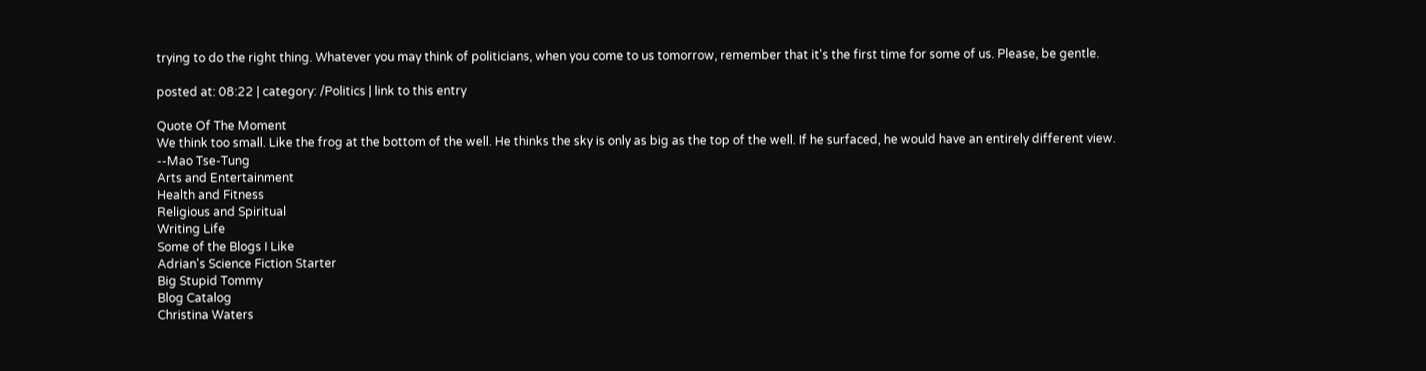trying to do the right thing. Whatever you may think of politicians, when you come to us tomorrow, remember that it's the first time for some of us. Please, be gentle.

posted at: 08:22 | category: /Politics | link to this entry

Quote Of The Moment
We think too small. Like the frog at the bottom of the well. He thinks the sky is only as big as the top of the well. If he surfaced, he would have an entirely different view.
--Mao Tse-Tung
Arts and Entertainment
Health and Fitness
Religious and Spiritual
Writing Life
Some of the Blogs I Like
Adrian's Science Fiction Starter
Big Stupid Tommy
Blog Catalog
Christina Waters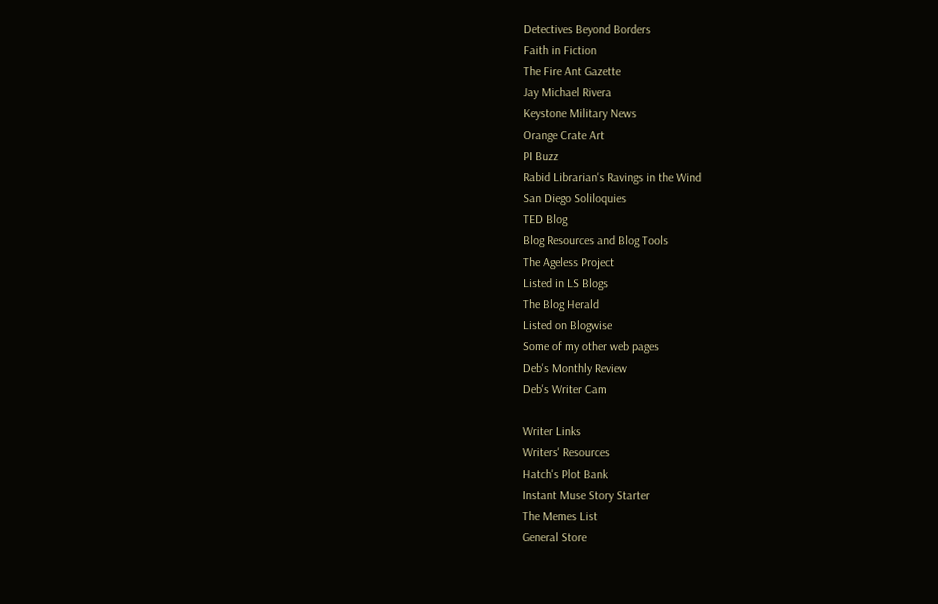Detectives Beyond Borders
Faith in Fiction
The Fire Ant Gazette
Jay Michael Rivera
Keystone Military News
Orange Crate Art
PI Buzz
Rabid Librarian's Ravings in the Wind
San Diego Soliloquies
TED Blog
Blog Resources and Blog Tools
The Ageless Project
Listed in LS Blogs
The Blog Herald
Listed on Blogwise
Some of my other web pages
Deb's Monthly Review
Deb's Writer Cam

Writer Links
Writers' Resources
Hatch's Plot Bank
Instant Muse Story Starter
The Memes List
General Store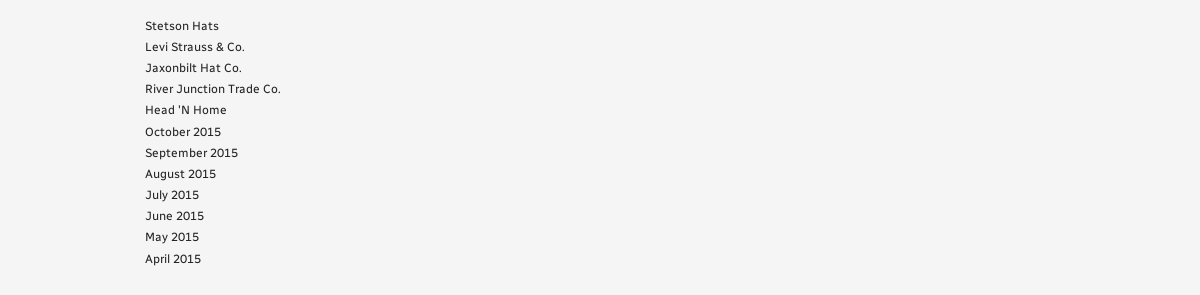Stetson Hats
Levi Strauss & Co.
Jaxonbilt Hat Co.
River Junction Trade Co.
Head 'N Home
October 2015
September 2015
August 2015
July 2015
June 2015
May 2015
April 2015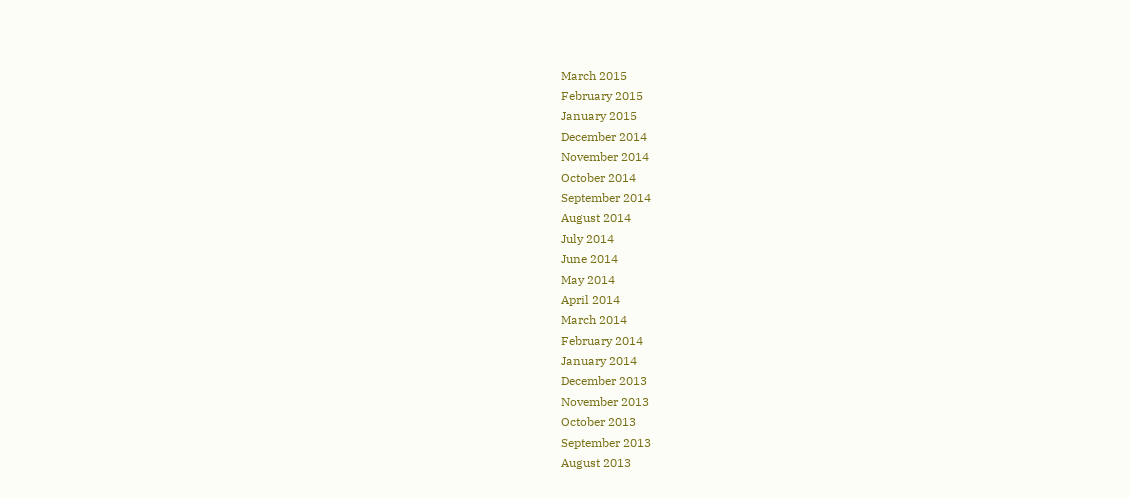March 2015
February 2015
January 2015
December 2014
November 2014
October 2014
September 2014
August 2014
July 2014
June 2014
May 2014
April 2014
March 2014
February 2014
January 2014
December 2013
November 2013
October 2013
September 2013
August 2013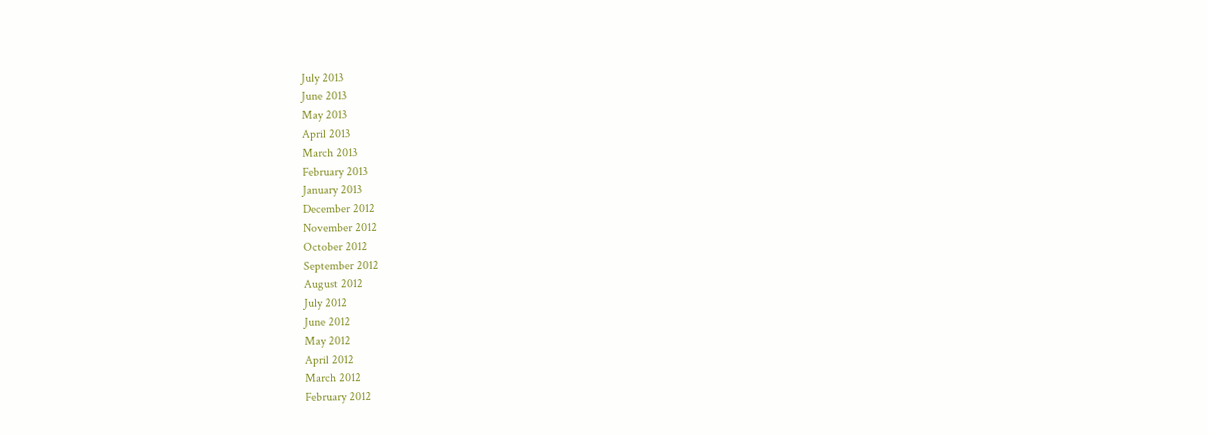July 2013
June 2013
May 2013
April 2013
March 2013
February 2013
January 2013
December 2012
November 2012
October 2012
September 2012
August 2012
July 2012
June 2012
May 2012
April 2012
March 2012
February 2012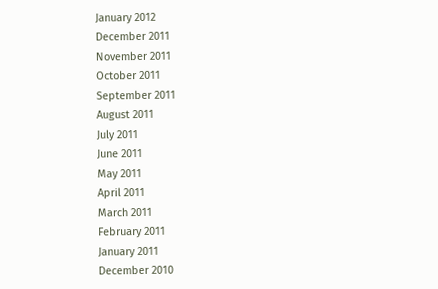January 2012
December 2011
November 2011
October 2011
September 2011
August 2011
July 2011
June 2011
May 2011
April 2011
March 2011
February 2011
January 2011
December 2010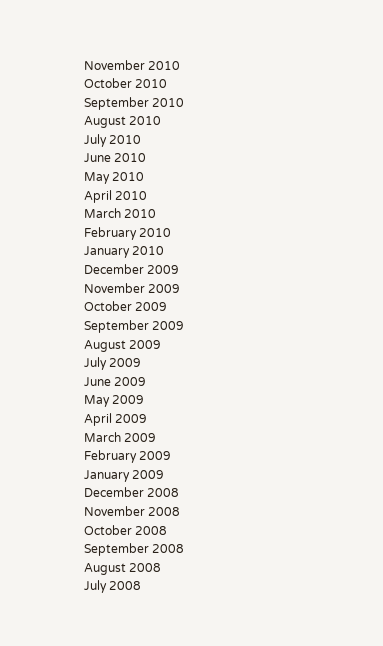November 2010
October 2010
September 2010
August 2010
July 2010
June 2010
May 2010
April 2010
March 2010
February 2010
January 2010
December 2009
November 2009
October 2009
September 2009
August 2009
July 2009
June 2009
May 2009
April 2009
March 2009
February 2009
January 2009
December 2008
November 2008
October 2008
September 2008
August 2008
July 2008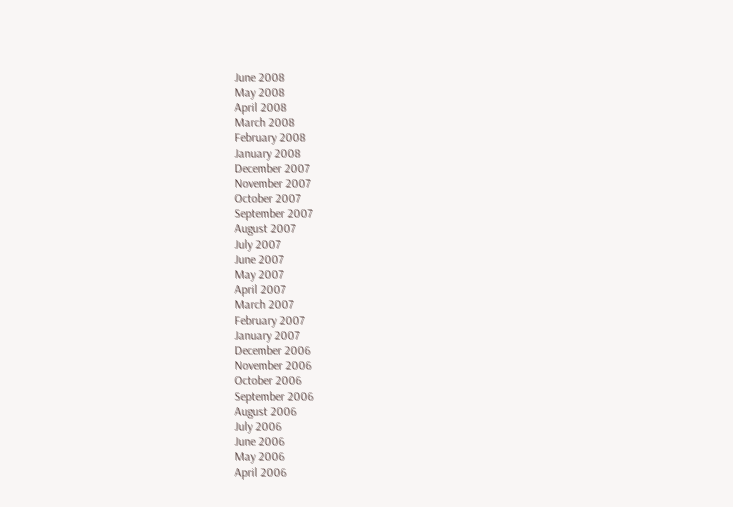June 2008
May 2008
April 2008
March 2008
February 2008
January 2008
December 2007
November 2007
October 2007
September 2007
August 2007
July 2007
June 2007
May 2007
April 2007
March 2007
February 2007
January 2007
December 2006
November 2006
October 2006
September 2006
August 2006
July 2006
June 2006
May 2006
April 2006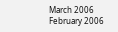March 2006
February 2006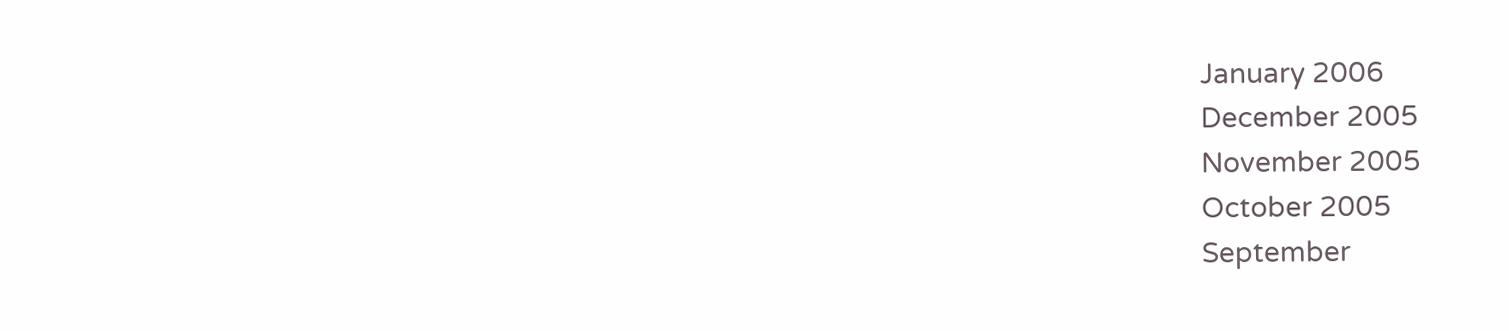January 2006
December 2005
November 2005
October 2005
September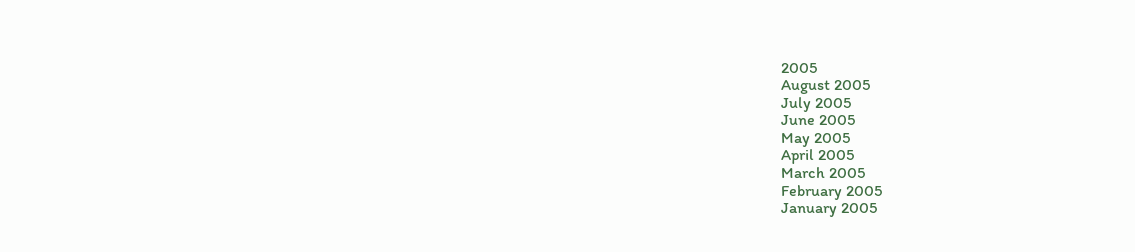2005
August 2005
July 2005
June 2005
May 2005
April 2005
March 2005
February 2005
January 2005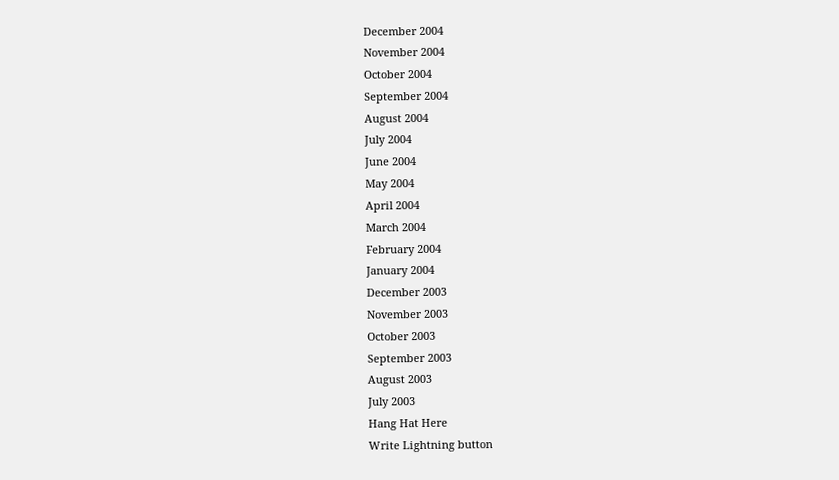December 2004
November 2004
October 2004
September 2004
August 2004
July 2004
June 2004
May 2004
April 2004
March 2004
February 2004
January 2004
December 2003
November 2003
October 2003
September 2003
August 2003
July 2003
Hang Hat Here
Write Lightning button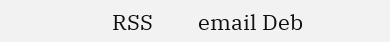RSS         email Deb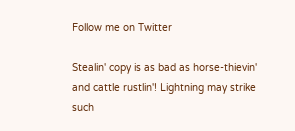Follow me on Twitter

Stealin' copy is as bad as horse-thievin'
and cattle rustlin'! Lightning may strike
such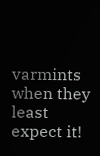varmints when they least expect it!